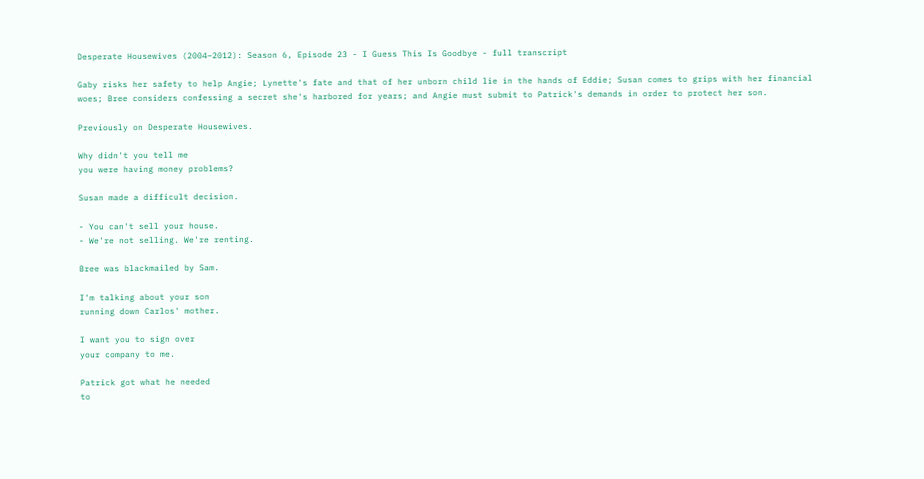Desperate Housewives (2004–2012): Season 6, Episode 23 - I Guess This Is Goodbye - full transcript

Gaby risks her safety to help Angie; Lynette's fate and that of her unborn child lie in the hands of Eddie; Susan comes to grips with her financial woes; Bree considers confessing a secret she's harbored for years; and Angie must submit to Patrick's demands in order to protect her son.

Previously on Desperate Housewives.

Why didn't you tell me
you were having money problems?

Susan made a difficult decision.

- You can't sell your house.
- We're not selling. We're renting.

Bree was blackmailed by Sam.

I'm talking about your son
running down Carlos' mother.

I want you to sign over
your company to me.

Patrick got what he needed
to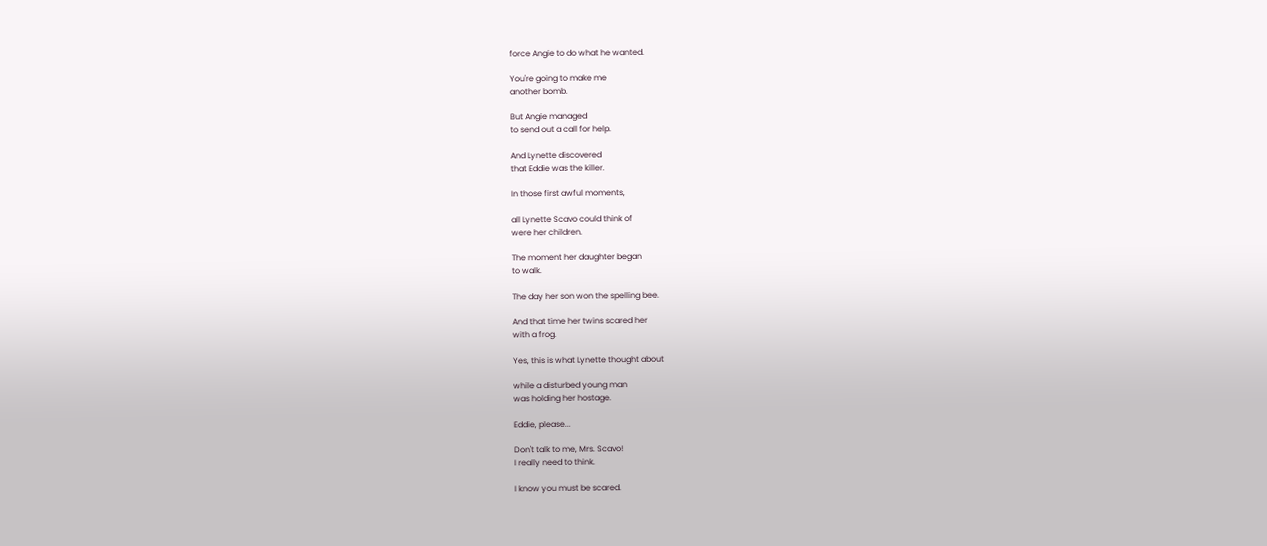force Angie to do what he wanted.

You're going to make me
another bomb.

But Angie managed
to send out a call for help.

And Lynette discovered
that Eddie was the killer.

In those first awful moments,

all Lynette Scavo could think of
were her children.

The moment her daughter began
to walk.

The day her son won the spelling bee.

And that time her twins scared her
with a frog.

Yes, this is what Lynette thought about

while a disturbed young man
was holding her hostage.

Eddie, please...

Don't talk to me, Mrs. Scavo!
I really need to think.

I know you must be scared.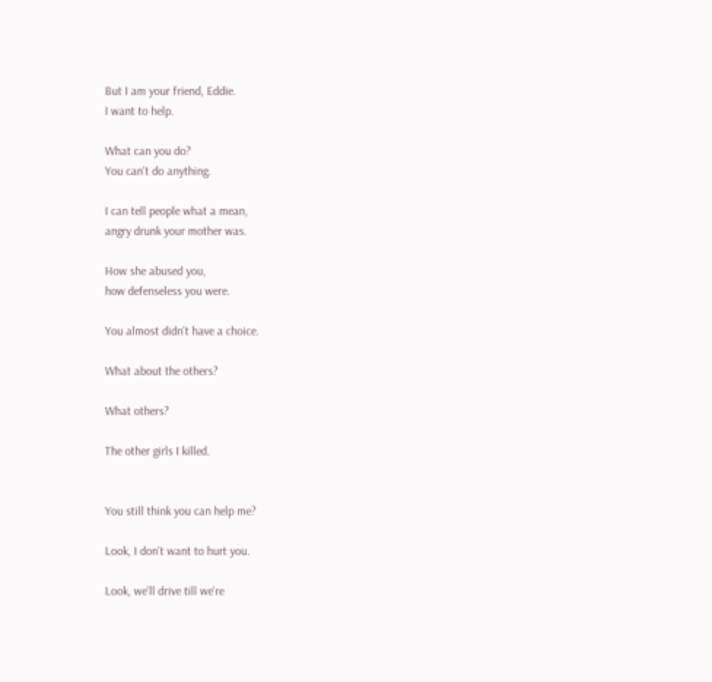But I am your friend, Eddie.
I want to help.

What can you do?
You can't do anything.

I can tell people what a mean,
angry drunk your mother was.

How she abused you,
how defenseless you were.

You almost didn't have a choice.

What about the others?

What others?

The other girls I killed.


You still think you can help me?

Look, I don't want to hurt you.

Look, we'll drive till we're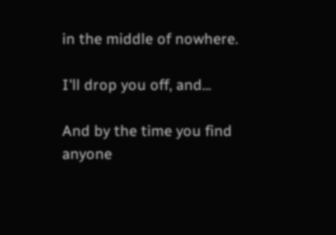in the middle of nowhere.

I'll drop you off, and...

And by the time you find anyone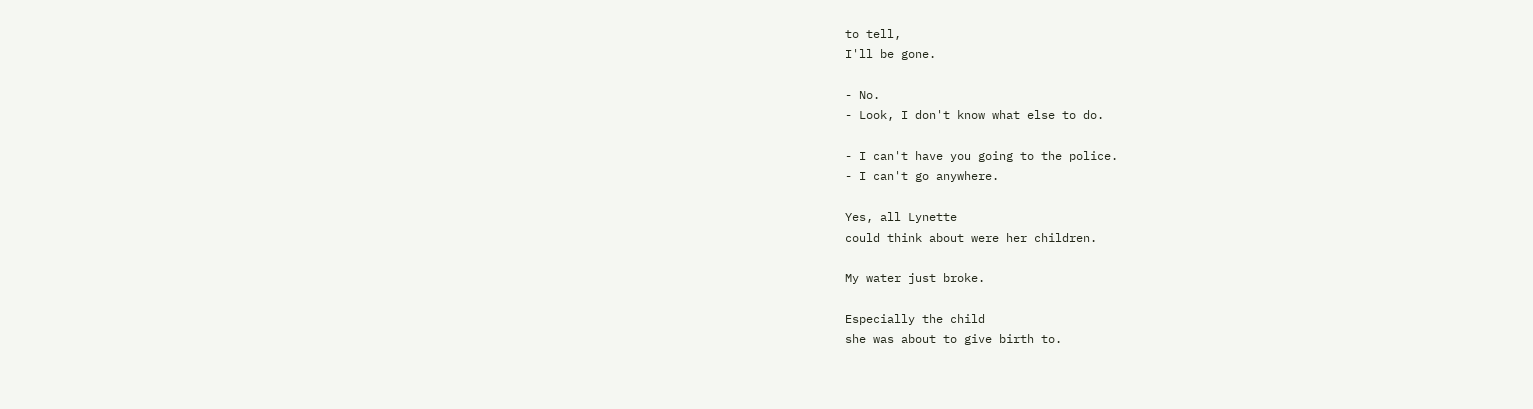to tell,
I'll be gone.

- No.
- Look, I don't know what else to do.

- I can't have you going to the police.
- I can't go anywhere.

Yes, all Lynette
could think about were her children.

My water just broke.

Especially the child
she was about to give birth to.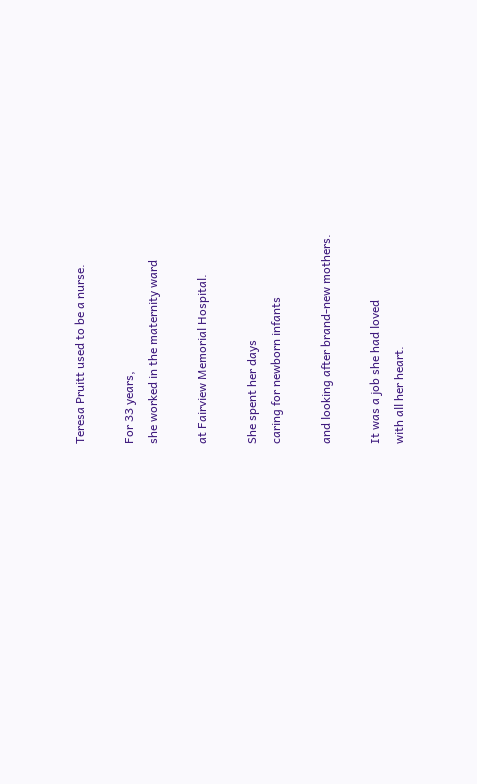Teresa Pruitt used to be a nurse.

For 33 years,
she worked in the maternity ward

at Fairview Memorial Hospital.

She spent her days
caring for newborn infants

and looking after brand-new mothers.

It was a job she had loved
with all her heart.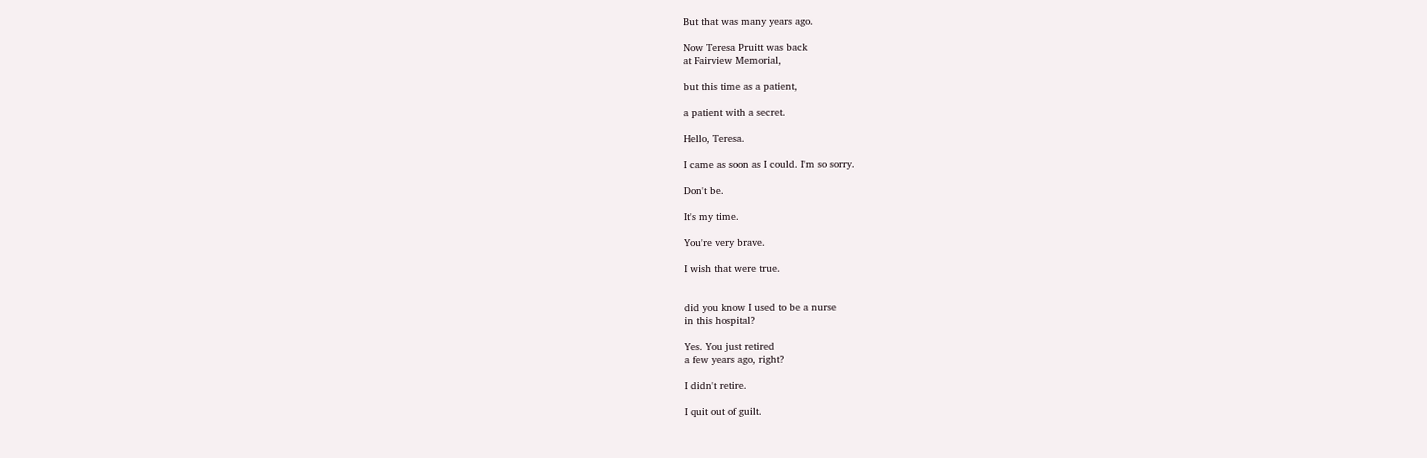But that was many years ago.

Now Teresa Pruitt was back
at Fairview Memorial,

but this time as a patient,

a patient with a secret.

Hello, Teresa.

I came as soon as I could. I'm so sorry.

Don't be.

It's my time.

You're very brave.

I wish that were true.


did you know I used to be a nurse
in this hospital?

Yes. You just retired
a few years ago, right?

I didn't retire.

I quit out of guilt.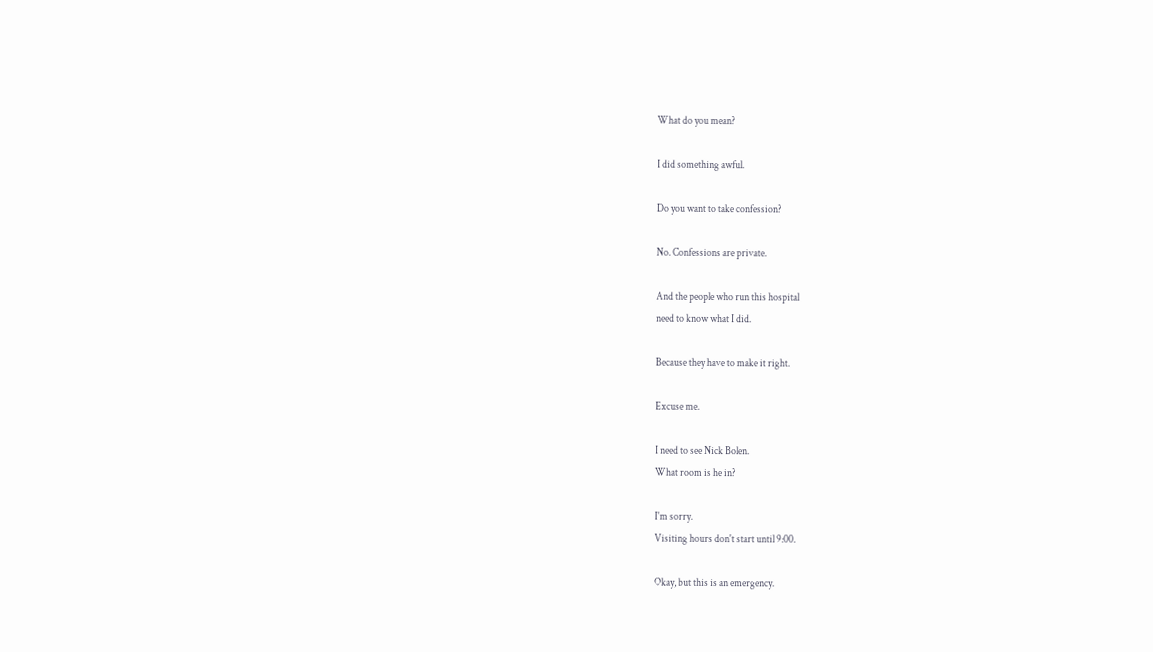What do you mean?

I did something awful.

Do you want to take confession?

No. Confessions are private.

And the people who run this hospital
need to know what I did.

Because they have to make it right.

Excuse me.

I need to see Nick Bolen.
What room is he in?

I'm sorry.
Visiting hours don't start until 9:00.

Okay, but this is an emergency.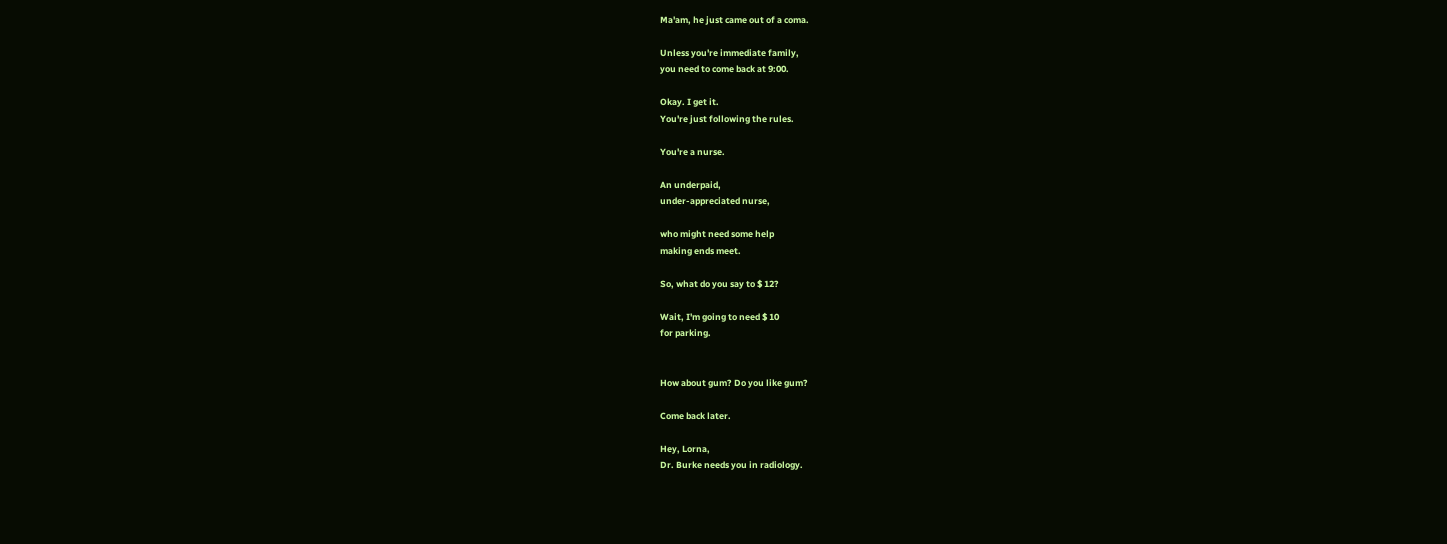Ma'am, he just came out of a coma.

Unless you're immediate family,
you need to come back at 9:00.

Okay. I get it.
You're just following the rules.

You're a nurse.

An underpaid,
under-appreciated nurse,

who might need some help
making ends meet.

So, what do you say to $ 12?

Wait, I'm going to need $ 10
for parking.


How about gum? Do you like gum?

Come back later.

Hey, Lorna,
Dr. Burke needs you in radiology.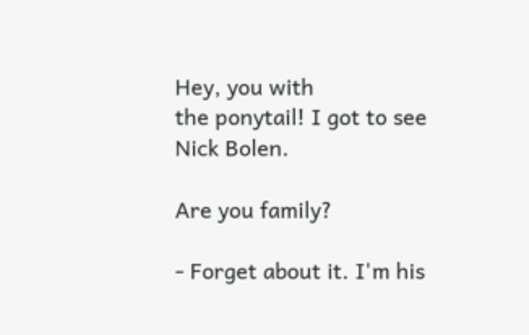Hey, you with
the ponytail! I got to see Nick Bolen.

Are you family?

- Forget about it. I'm his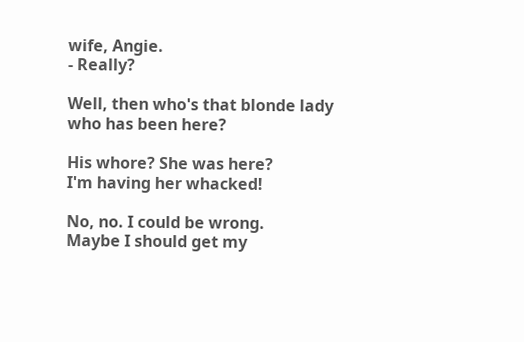wife, Angie.
- Really?

Well, then who's that blonde lady
who has been here?

His whore? She was here?
I'm having her whacked!

No, no. I could be wrong.
Maybe I should get my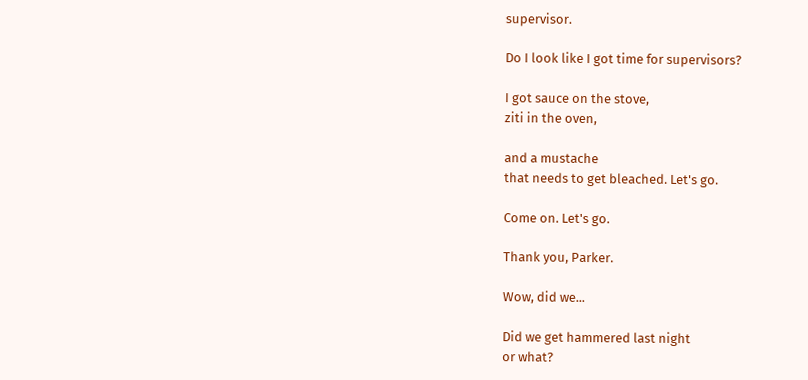supervisor.

Do I look like I got time for supervisors?

I got sauce on the stove,
ziti in the oven,

and a mustache
that needs to get bleached. Let's go.

Come on. Let's go.

Thank you, Parker.

Wow, did we...

Did we get hammered last night
or what?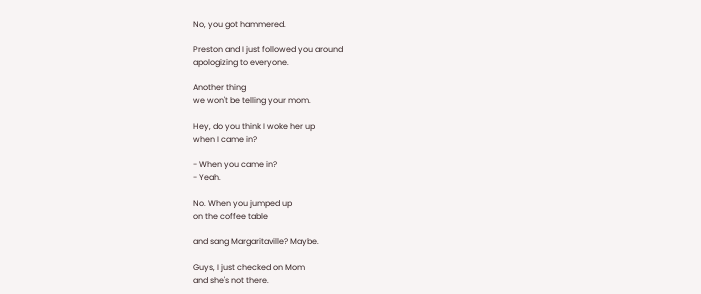No, you got hammered.

Preston and I just followed you around
apologizing to everyone.

Another thing
we won't be telling your mom.

Hey, do you think I woke her up
when I came in?

- When you came in?
- Yeah.

No. When you jumped up
on the coffee table

and sang Margaritaville? Maybe.

Guys, I just checked on Mom
and she's not there.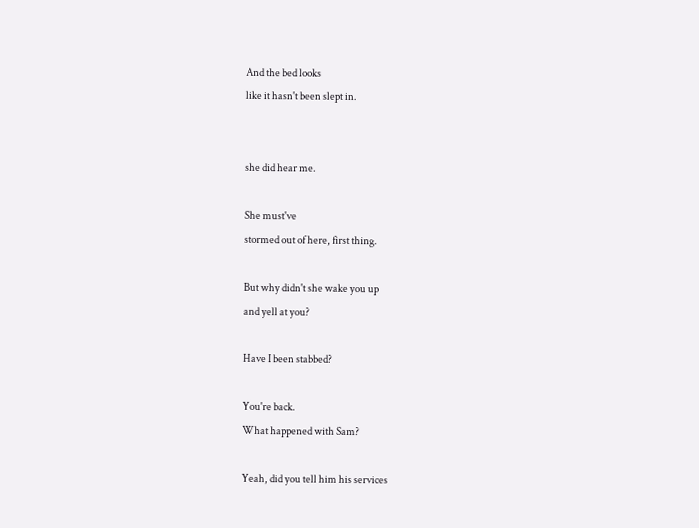And the bed looks
like it hasn't been slept in.


she did hear me.

She must've
stormed out of here, first thing.

But why didn't she wake you up
and yell at you?

Have I been stabbed?

You're back.
What happened with Sam?

Yeah, did you tell him his services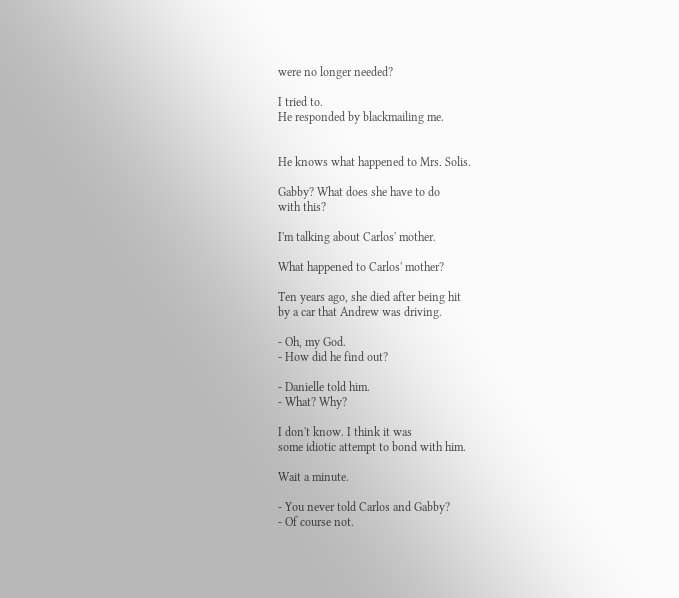were no longer needed?

I tried to.
He responded by blackmailing me.


He knows what happened to Mrs. Solis.

Gabby? What does she have to do
with this?

I'm talking about Carlos' mother.

What happened to Carlos' mother?

Ten years ago, she died after being hit
by a car that Andrew was driving.

- Oh, my God.
- How did he find out?

- Danielle told him.
- What? Why?

I don't know. I think it was
some idiotic attempt to bond with him.

Wait a minute.

- You never told Carlos and Gabby?
- Of course not.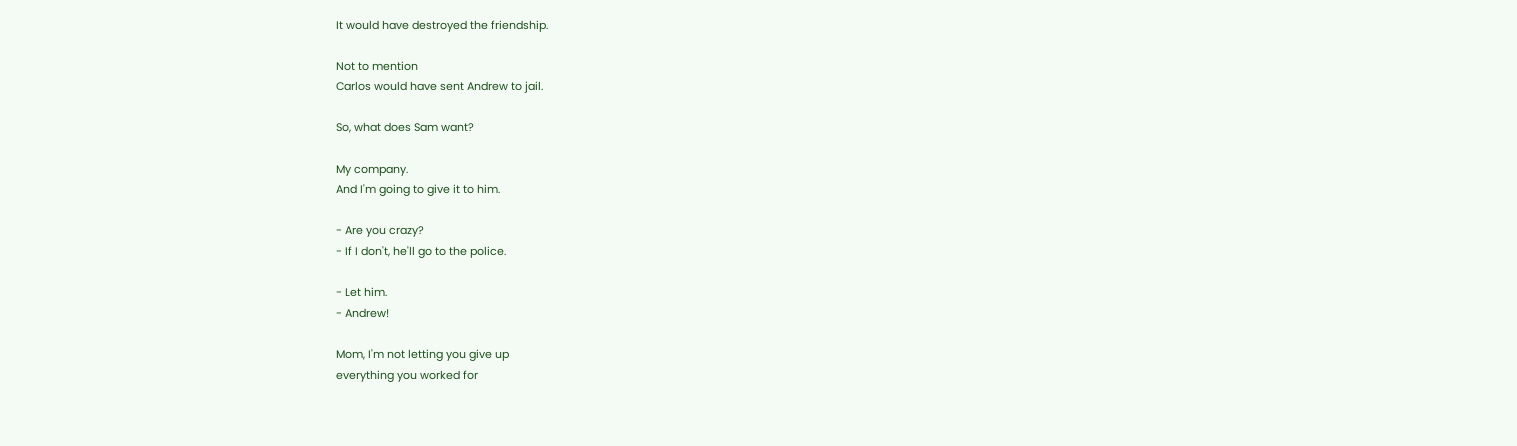It would have destroyed the friendship.

Not to mention
Carlos would have sent Andrew to jail.

So, what does Sam want?

My company.
And I'm going to give it to him.

- Are you crazy?
- If I don't, he'll go to the police.

- Let him.
- Andrew!

Mom, I'm not letting you give up
everything you worked for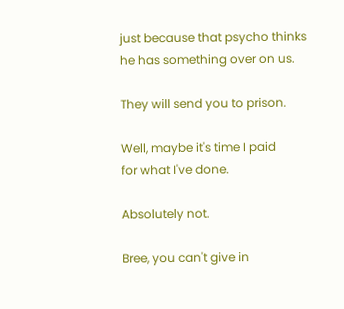just because that psycho thinks
he has something over on us.

They will send you to prison.

Well, maybe it's time I paid
for what I've done.

Absolutely not.

Bree, you can't give in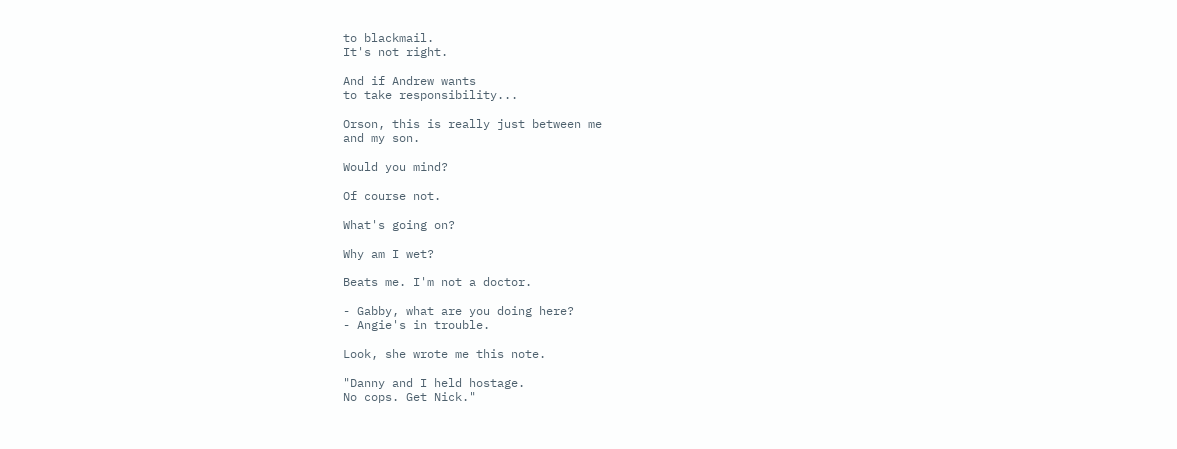to blackmail.
It's not right.

And if Andrew wants
to take responsibility...

Orson, this is really just between me
and my son.

Would you mind?

Of course not.

What's going on?

Why am I wet?

Beats me. I'm not a doctor.

- Gabby, what are you doing here?
- Angie's in trouble.

Look, she wrote me this note.

"Danny and I held hostage.
No cops. Get Nick."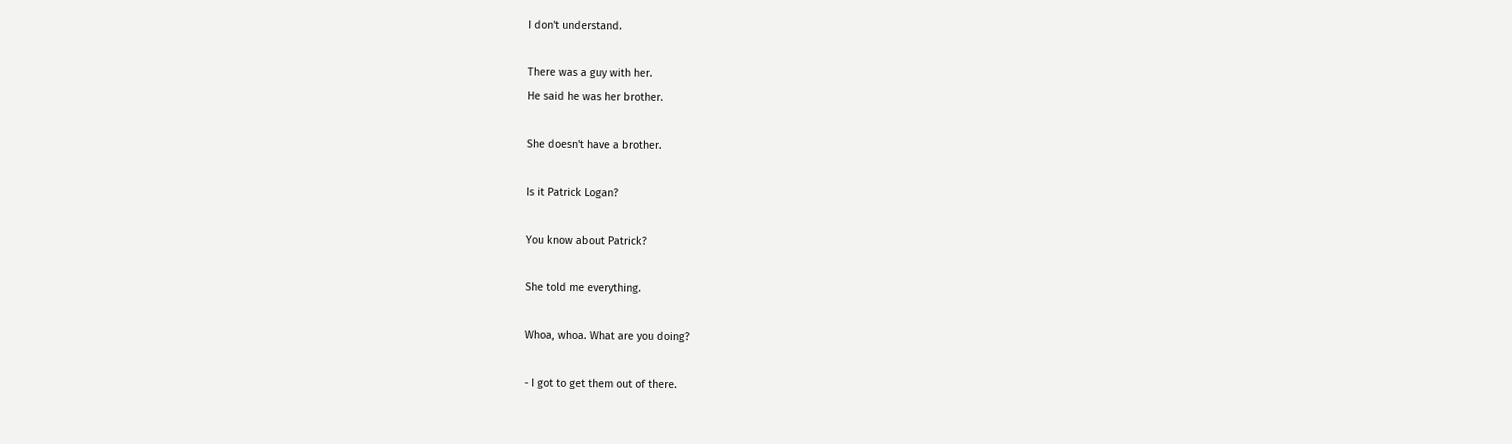I don't understand.

There was a guy with her.
He said he was her brother.

She doesn't have a brother.

Is it Patrick Logan?

You know about Patrick?

She told me everything.

Whoa, whoa. What are you doing?

- I got to get them out of there.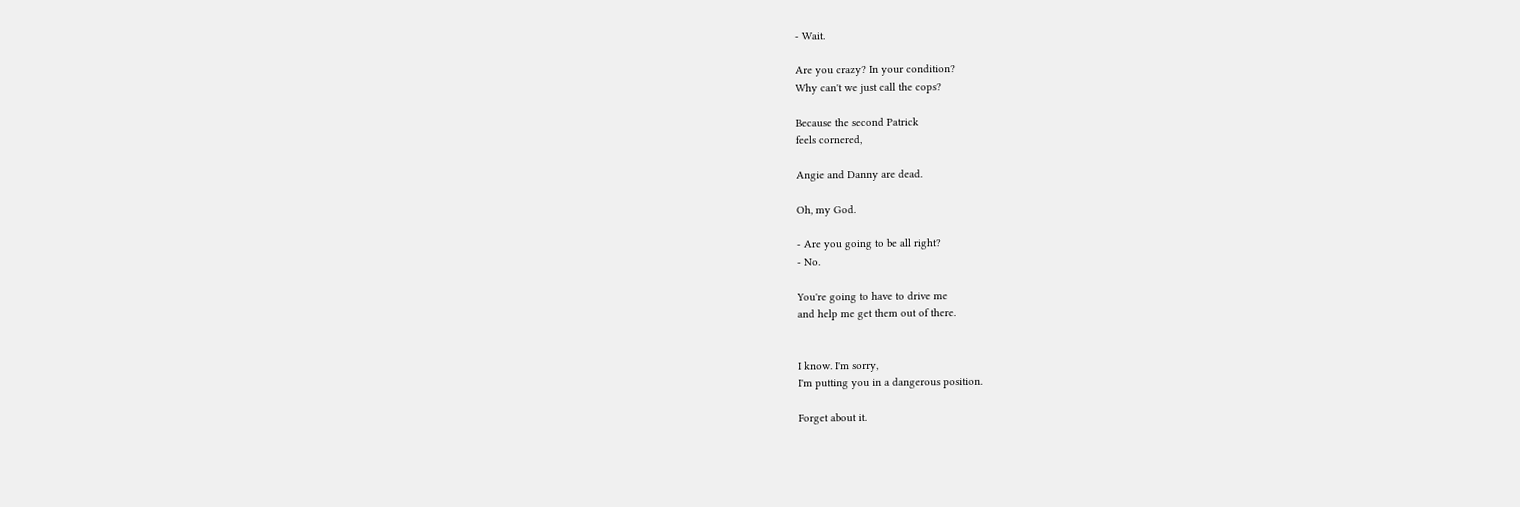- Wait.

Are you crazy? In your condition?
Why can't we just call the cops?

Because the second Patrick
feels cornered,

Angie and Danny are dead.

Oh, my God.

- Are you going to be all right?
- No.

You're going to have to drive me
and help me get them out of there.


I know. I'm sorry,
I'm putting you in a dangerous position.

Forget about it.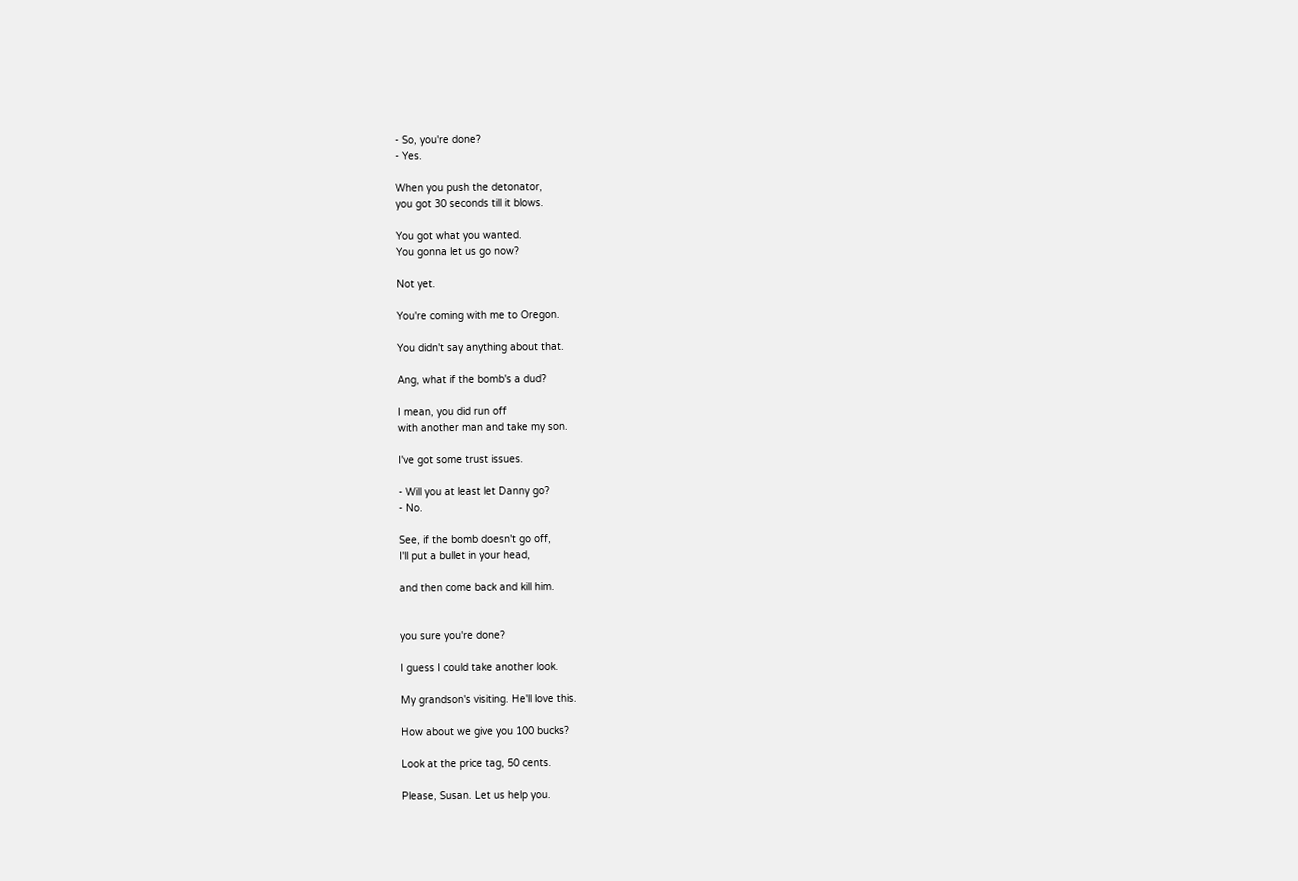- So, you're done?
- Yes.

When you push the detonator,
you got 30 seconds till it blows.

You got what you wanted.
You gonna let us go now?

Not yet.

You're coming with me to Oregon.

You didn't say anything about that.

Ang, what if the bomb's a dud?

I mean, you did run off
with another man and take my son.

I've got some trust issues.

- Will you at least let Danny go?
- No.

See, if the bomb doesn't go off,
I'll put a bullet in your head,

and then come back and kill him.


you sure you're done?

I guess I could take another look.

My grandson's visiting. He'll love this.

How about we give you 100 bucks?

Look at the price tag, 50 cents.

Please, Susan. Let us help you.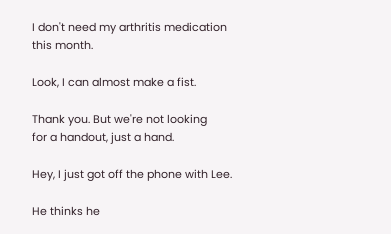I don't need my arthritis medication
this month.

Look, I can almost make a fist.

Thank you. But we're not looking
for a handout, just a hand.

Hey, I just got off the phone with Lee.

He thinks he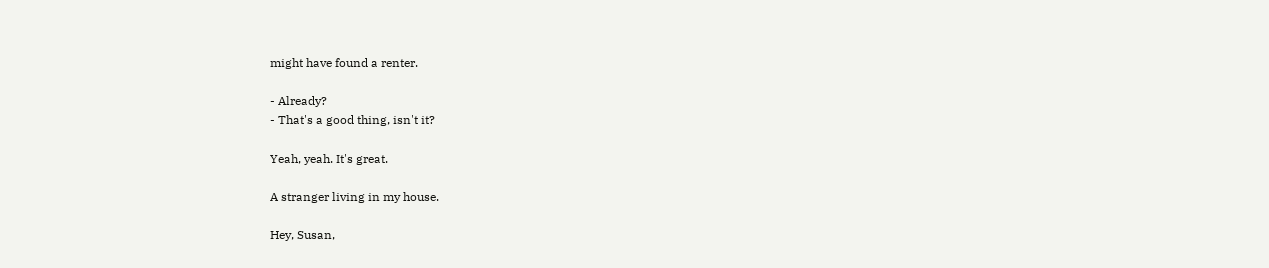might have found a renter.

- Already?
- That's a good thing, isn't it?

Yeah, yeah. It's great.

A stranger living in my house.

Hey, Susan,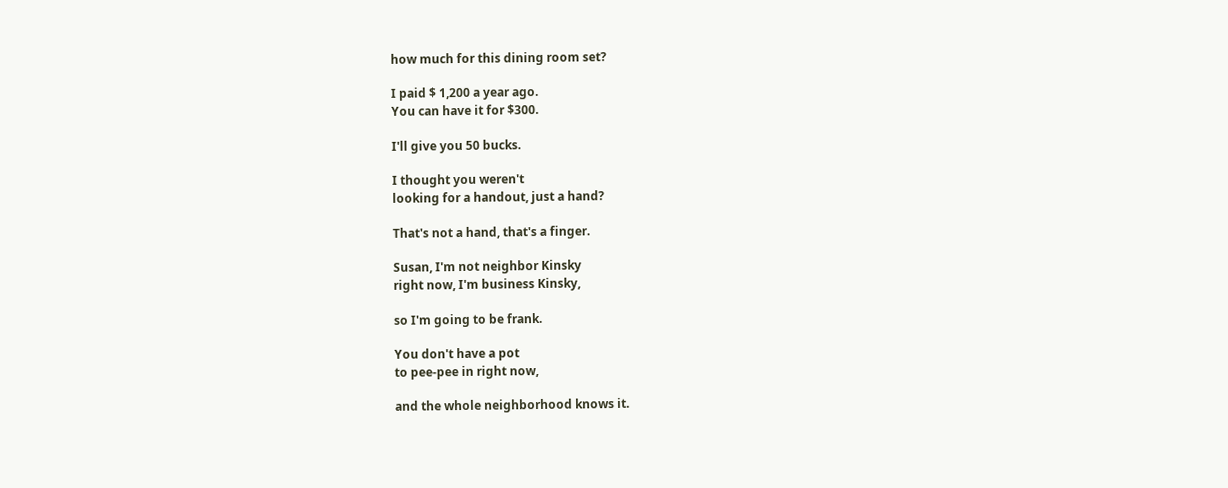how much for this dining room set?

I paid $ 1,200 a year ago.
You can have it for $300.

I'll give you 50 bucks.

I thought you weren't
looking for a handout, just a hand?

That's not a hand, that's a finger.

Susan, I'm not neighbor Kinsky
right now, I'm business Kinsky,

so I'm going to be frank.

You don't have a pot
to pee-pee in right now,

and the whole neighborhood knows it.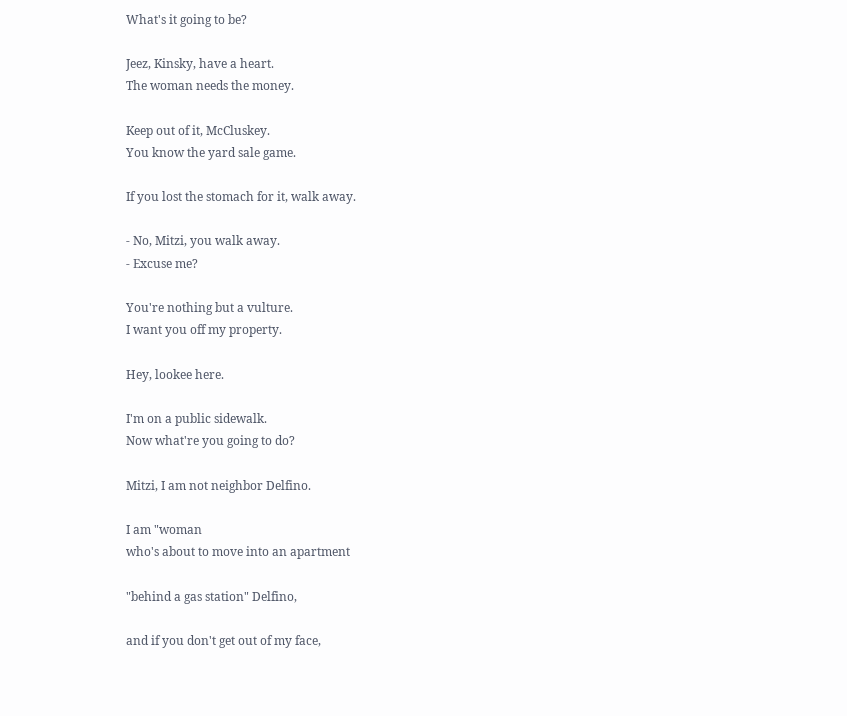What's it going to be?

Jeez, Kinsky, have a heart.
The woman needs the money.

Keep out of it, McCluskey.
You know the yard sale game.

If you lost the stomach for it, walk away.

- No, Mitzi, you walk away.
- Excuse me?

You're nothing but a vulture.
I want you off my property.

Hey, lookee here.

I'm on a public sidewalk.
Now what're you going to do?

Mitzi, I am not neighbor Delfino.

I am "woman
who's about to move into an apartment

"behind a gas station" Delfino,

and if you don't get out of my face,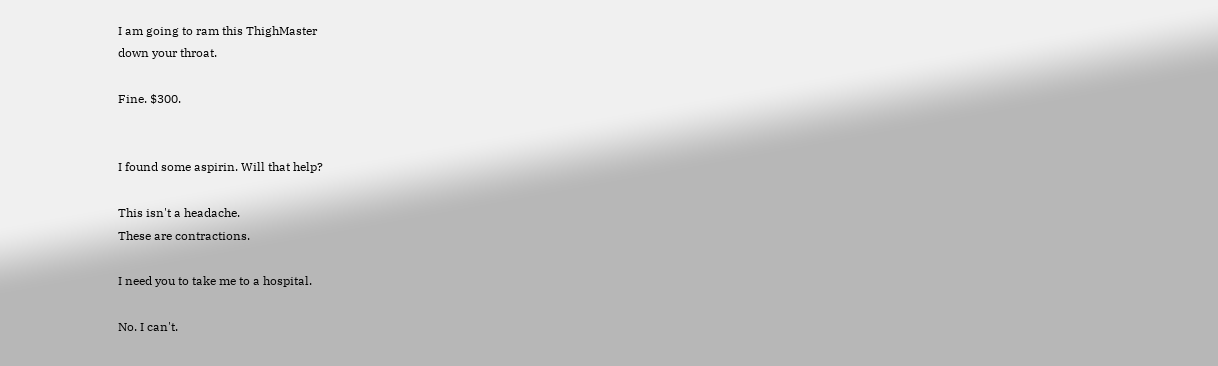I am going to ram this ThighMaster
down your throat.

Fine. $300.


I found some aspirin. Will that help?

This isn't a headache.
These are contractions.

I need you to take me to a hospital.

No. I can't.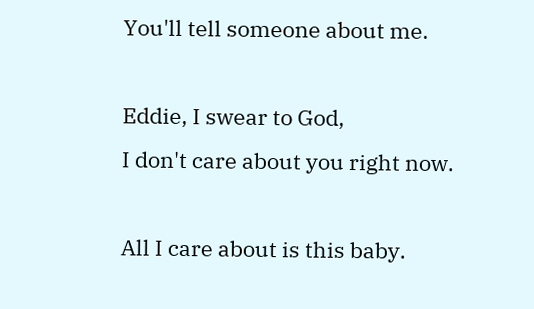You'll tell someone about me.

Eddie, I swear to God,
I don't care about you right now.

All I care about is this baby.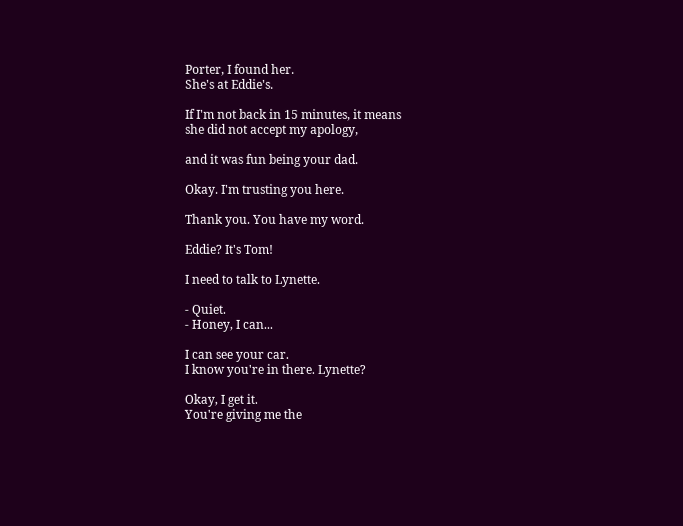Porter, I found her.
She's at Eddie's.

If I'm not back in 15 minutes, it means
she did not accept my apology,

and it was fun being your dad.

Okay. I'm trusting you here.

Thank you. You have my word.

Eddie? It's Tom!

I need to talk to Lynette.

- Quiet.
- Honey, I can...

I can see your car.
I know you're in there. Lynette?

Okay, I get it.
You're giving me the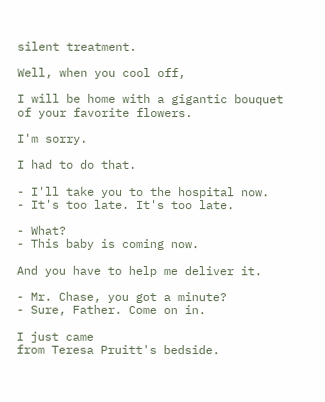silent treatment.

Well, when you cool off,

I will be home with a gigantic bouquet
of your favorite flowers.

I'm sorry.

I had to do that.

- I'll take you to the hospital now.
- It's too late. It's too late.

- What?
- This baby is coming now.

And you have to help me deliver it.

- Mr. Chase, you got a minute?
- Sure, Father. Come on in.

I just came
from Teresa Pruitt's bedside.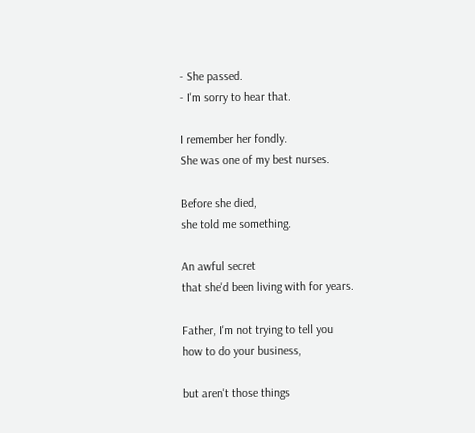- She passed.
- I'm sorry to hear that.

I remember her fondly.
She was one of my best nurses.

Before she died,
she told me something.

An awful secret
that she'd been living with for years.

Father, I'm not trying to tell you
how to do your business,

but aren't those things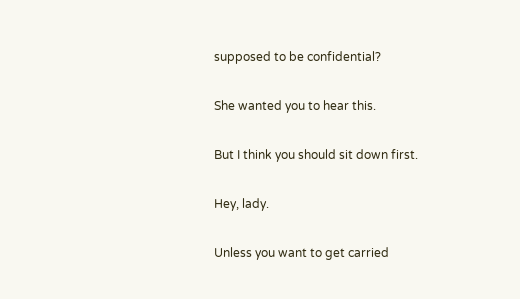supposed to be confidential?

She wanted you to hear this.

But I think you should sit down first.

Hey, lady.

Unless you want to get carried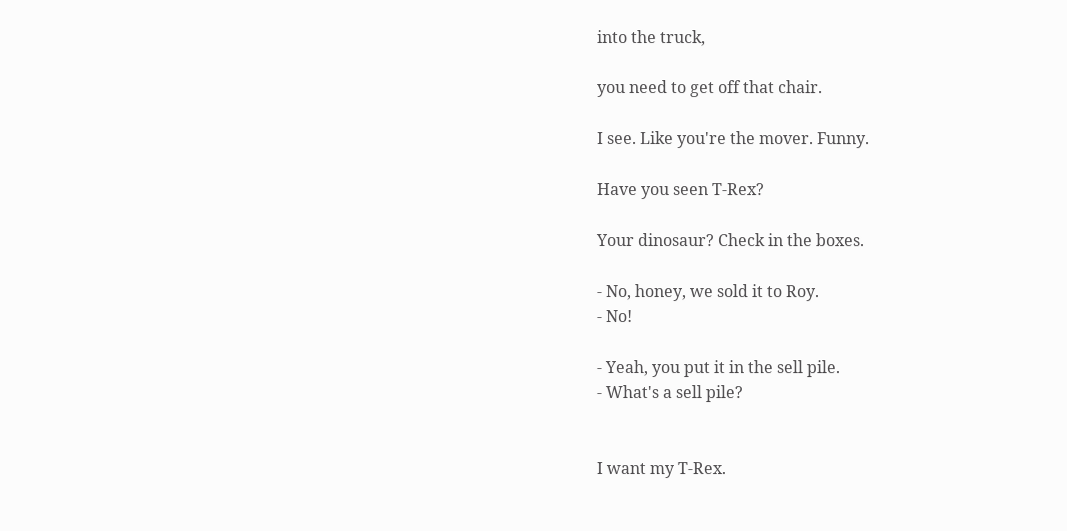into the truck,

you need to get off that chair.

I see. Like you're the mover. Funny.

Have you seen T-Rex?

Your dinosaur? Check in the boxes.

- No, honey, we sold it to Roy.
- No!

- Yeah, you put it in the sell pile.
- What's a sell pile?


I want my T-Rex.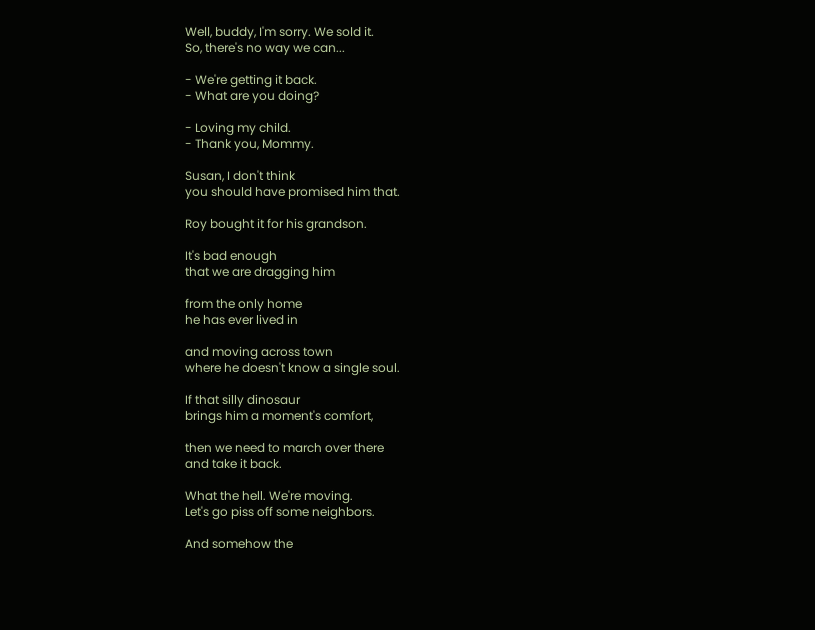Well, buddy, I'm sorry. We sold it.
So, there's no way we can...

- We're getting it back.
- What are you doing?

- Loving my child.
- Thank you, Mommy.

Susan, I don't think
you should have promised him that.

Roy bought it for his grandson.

It's bad enough
that we are dragging him

from the only home
he has ever lived in

and moving across town
where he doesn't know a single soul.

If that silly dinosaur
brings him a moment's comfort,

then we need to march over there
and take it back.

What the hell. We're moving.
Let's go piss off some neighbors.

And somehow the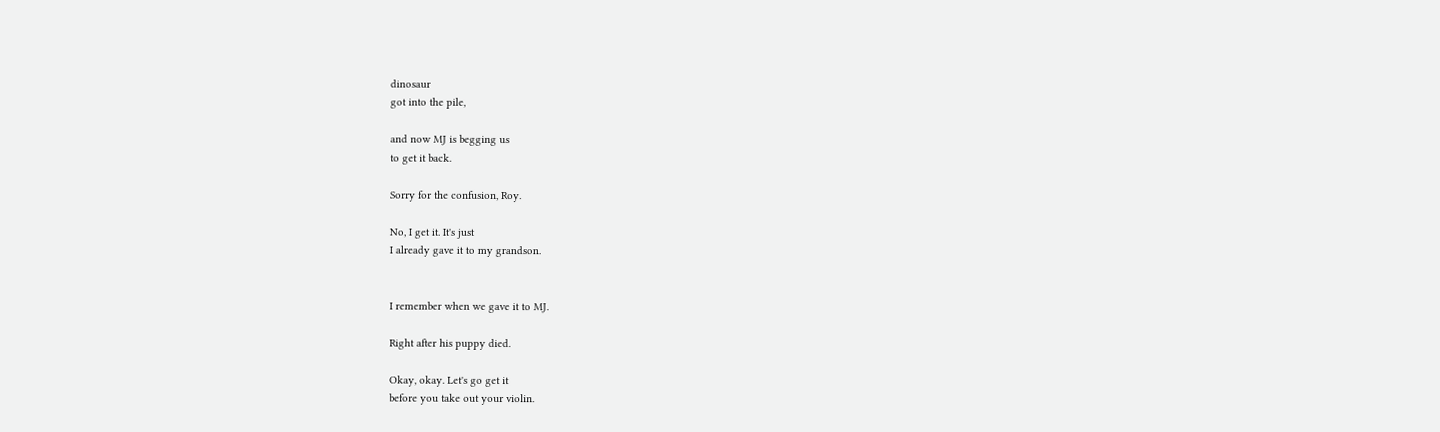dinosaur
got into the pile,

and now MJ is begging us
to get it back.

Sorry for the confusion, Roy.

No, I get it. It's just
I already gave it to my grandson.


I remember when we gave it to MJ.

Right after his puppy died.

Okay, okay. Let's go get it
before you take out your violin.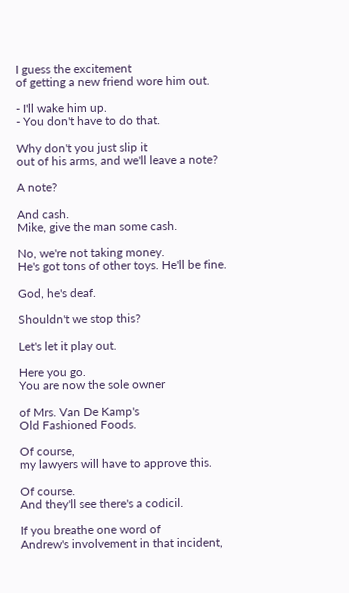I guess the excitement
of getting a new friend wore him out.

- I'll wake him up.
- You don't have to do that.

Why don't you just slip it
out of his arms, and we'll leave a note?

A note?

And cash.
Mike, give the man some cash.

No, we're not taking money.
He's got tons of other toys. He'll be fine.

God, he's deaf.

Shouldn't we stop this?

Let's let it play out.

Here you go.
You are now the sole owner

of Mrs. Van De Kamp's
Old Fashioned Foods.

Of course,
my lawyers will have to approve this.

Of course.
And they'll see there's a codicil.

If you breathe one word of
Andrew's involvement in that incident,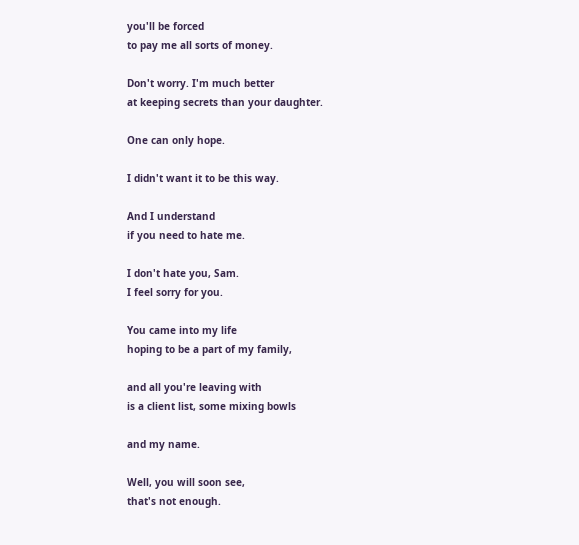you'll be forced
to pay me all sorts of money.

Don't worry. I'm much better
at keeping secrets than your daughter.

One can only hope.

I didn't want it to be this way.

And I understand
if you need to hate me.

I don't hate you, Sam.
I feel sorry for you.

You came into my life
hoping to be a part of my family,

and all you're leaving with
is a client list, some mixing bowls

and my name.

Well, you will soon see,
that's not enough.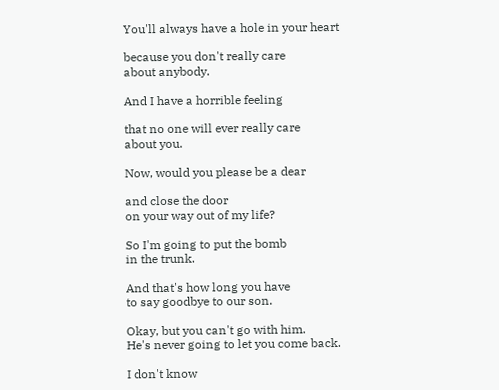You'll always have a hole in your heart

because you don't really care
about anybody.

And I have a horrible feeling

that no one will ever really care
about you.

Now, would you please be a dear

and close the door
on your way out of my life?

So I'm going to put the bomb
in the trunk.

And that's how long you have
to say goodbye to our son.

Okay, but you can't go with him.
He's never going to let you come back.

I don't know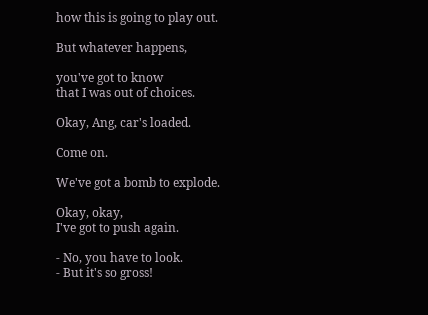how this is going to play out.

But whatever happens,

you've got to know
that I was out of choices.

Okay, Ang, car's loaded.

Come on.

We've got a bomb to explode.

Okay, okay,
I've got to push again.

- No, you have to look.
- But it's so gross!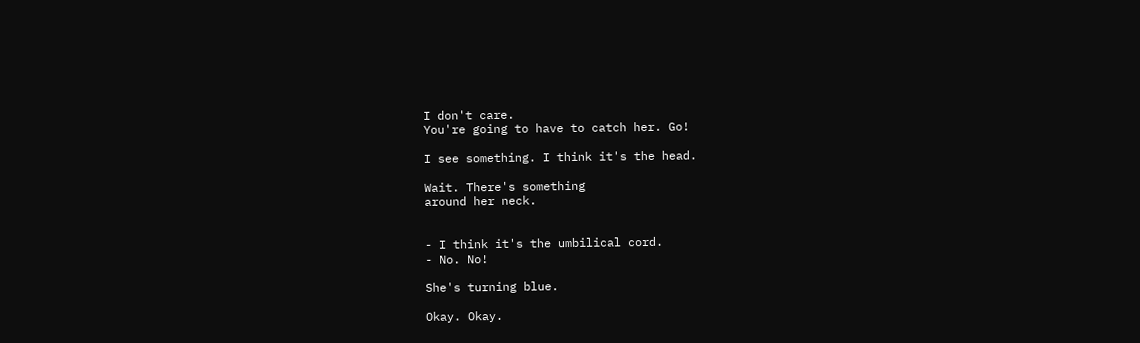I don't care.
You're going to have to catch her. Go!

I see something. I think it's the head.

Wait. There's something
around her neck.


- I think it's the umbilical cord.
- No. No!

She's turning blue.

Okay. Okay.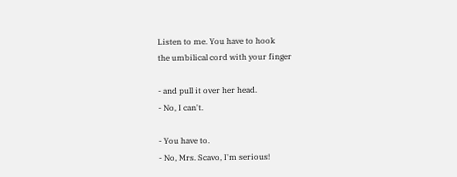Listen to me. You have to hook
the umbilical cord with your finger

- and pull it over her head.
- No, I can't.

- You have to.
- No, Mrs. Scavo, I'm serious!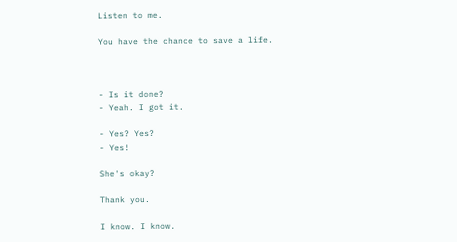Listen to me.

You have the chance to save a life.



- Is it done?
- Yeah. I got it.

- Yes? Yes?
- Yes!

She's okay?

Thank you.

I know. I know.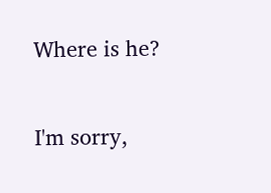Where is he?

I'm sorry,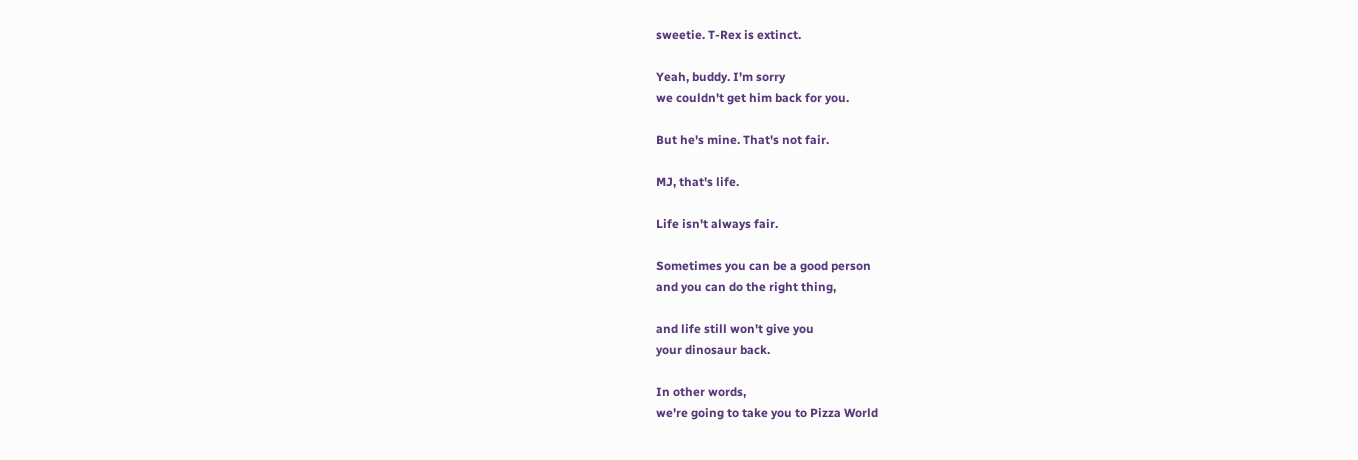sweetie. T-Rex is extinct.

Yeah, buddy. I'm sorry
we couldn't get him back for you.

But he's mine. That's not fair.

MJ, that's life.

Life isn't always fair.

Sometimes you can be a good person
and you can do the right thing,

and life still won't give you
your dinosaur back.

In other words,
we're going to take you to Pizza World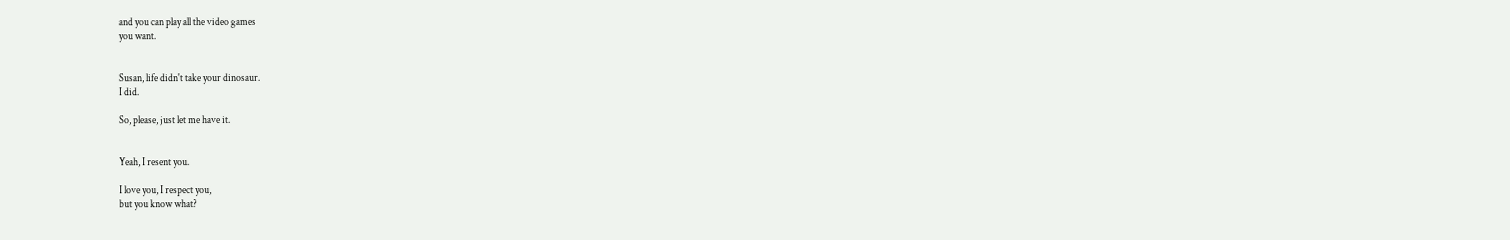and you can play all the video games
you want.


Susan, life didn't take your dinosaur.
I did.

So, please, just let me have it.


Yeah, I resent you.

I love you, I respect you,
but you know what?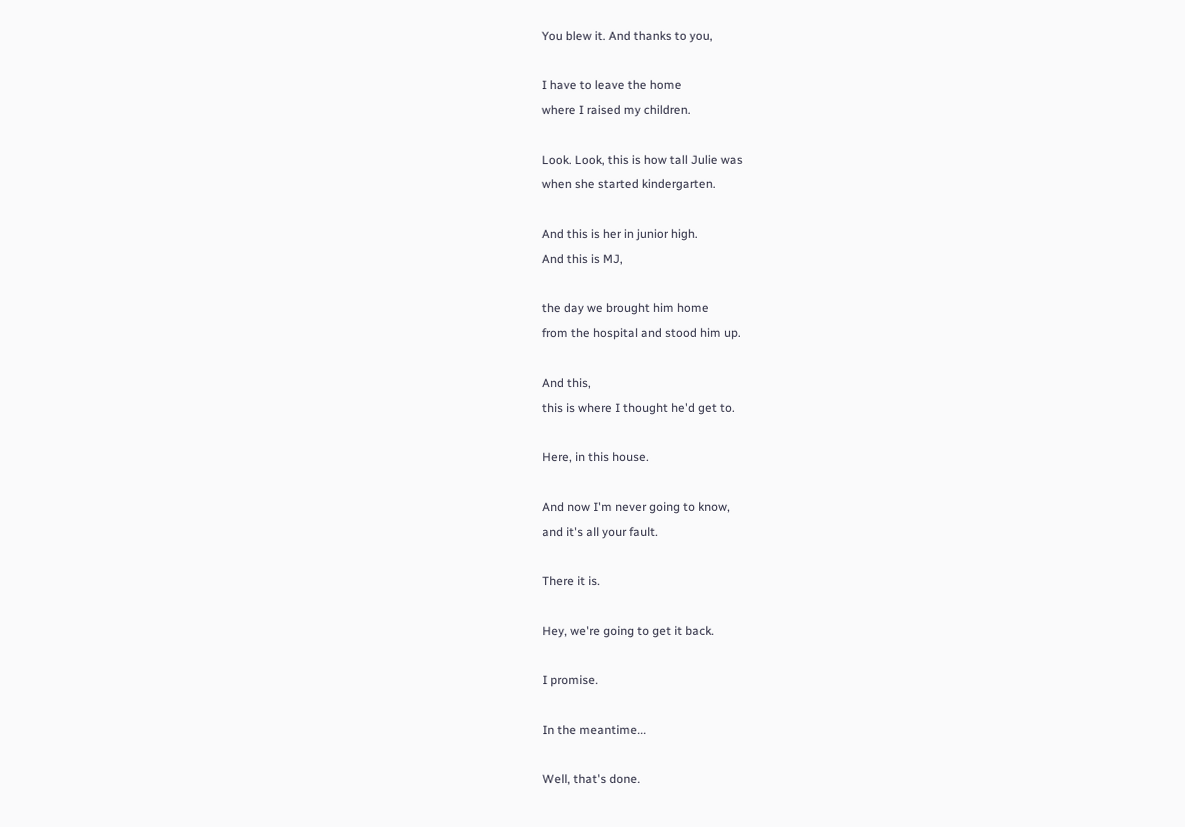You blew it. And thanks to you,

I have to leave the home
where I raised my children.

Look. Look, this is how tall Julie was
when she started kindergarten.

And this is her in junior high.
And this is MJ,

the day we brought him home
from the hospital and stood him up.

And this,
this is where I thought he'd get to.

Here, in this house.

And now I'm never going to know,
and it's all your fault.

There it is.

Hey, we're going to get it back.

I promise.

In the meantime...

Well, that's done.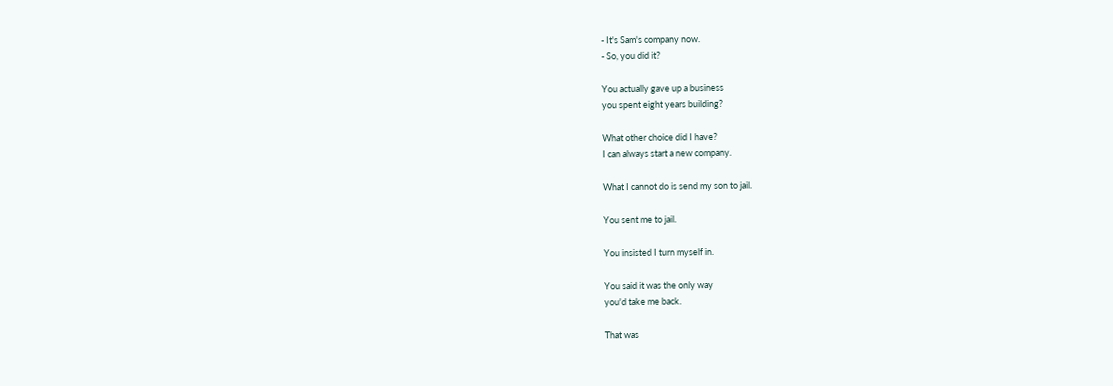- It's Sam's company now.
- So, you did it?

You actually gave up a business
you spent eight years building?

What other choice did I have?
I can always start a new company.

What I cannot do is send my son to jail.

You sent me to jail.

You insisted I turn myself in.

You said it was the only way
you'd take me back.

That was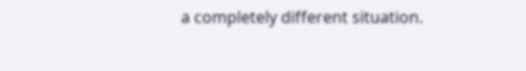a completely different situation.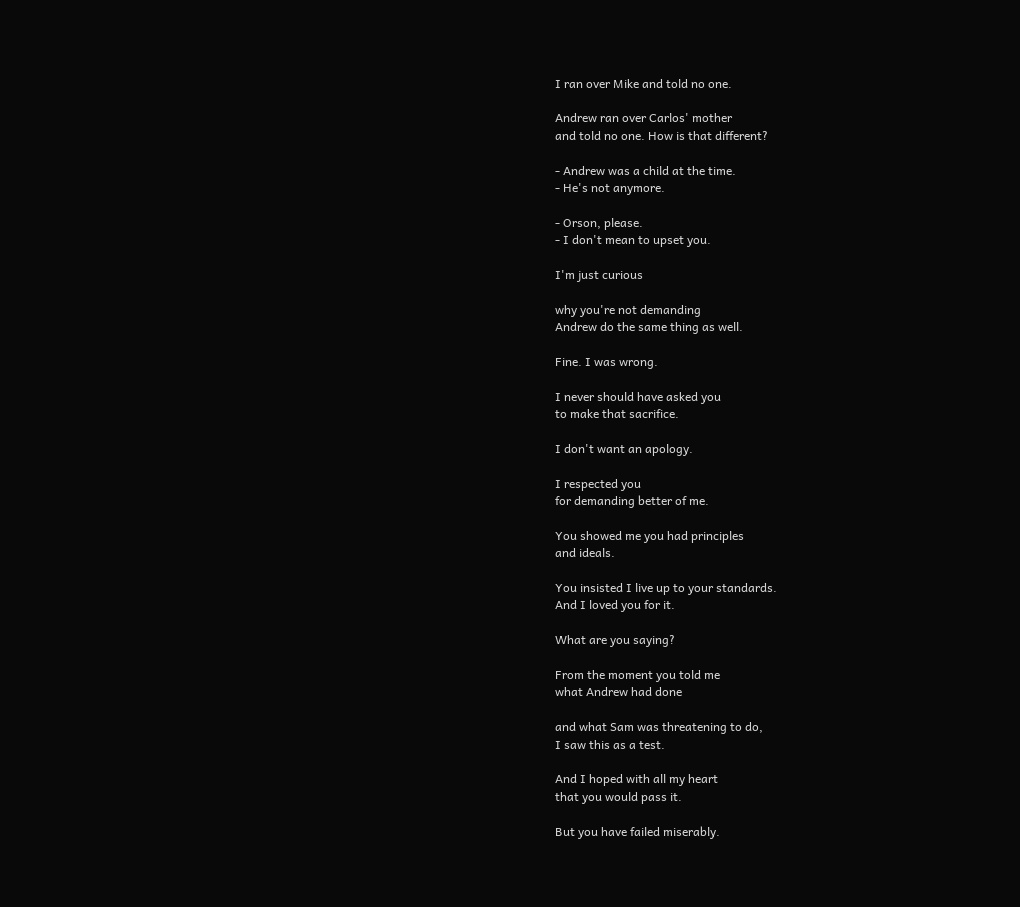I ran over Mike and told no one.

Andrew ran over Carlos' mother
and told no one. How is that different?

- Andrew was a child at the time.
- He's not anymore.

- Orson, please.
- I don't mean to upset you.

I'm just curious

why you're not demanding
Andrew do the same thing as well.

Fine. I was wrong.

I never should have asked you
to make that sacrifice.

I don't want an apology.

I respected you
for demanding better of me.

You showed me you had principles
and ideals.

You insisted I live up to your standards.
And I loved you for it.

What are you saying?

From the moment you told me
what Andrew had done

and what Sam was threatening to do,
I saw this as a test.

And I hoped with all my heart
that you would pass it.

But you have failed miserably.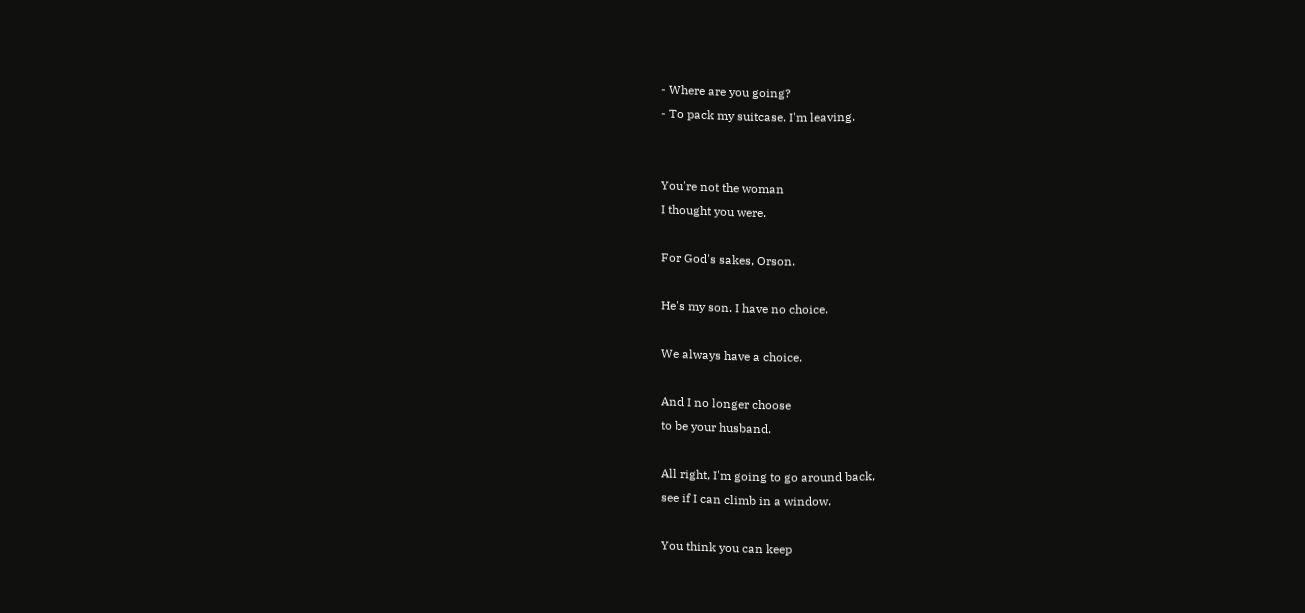- Where are you going?
- To pack my suitcase. I'm leaving.


You're not the woman
I thought you were.

For God's sakes, Orson.

He's my son. I have no choice.

We always have a choice.

And I no longer choose
to be your husband.

All right, I'm going to go around back,
see if I can climb in a window.

You think you can keep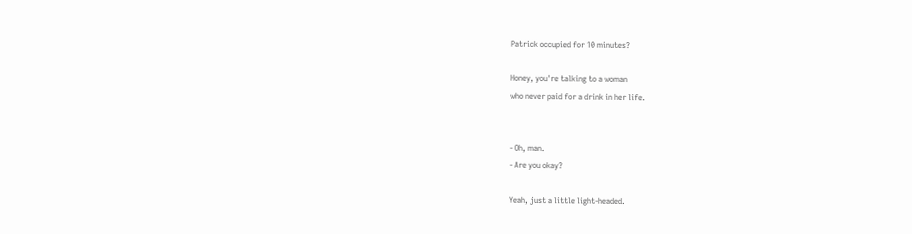Patrick occupied for 10 minutes?

Honey, you're talking to a woman
who never paid for a drink in her life.


- Oh, man.
- Are you okay?

Yeah, just a little light-headed.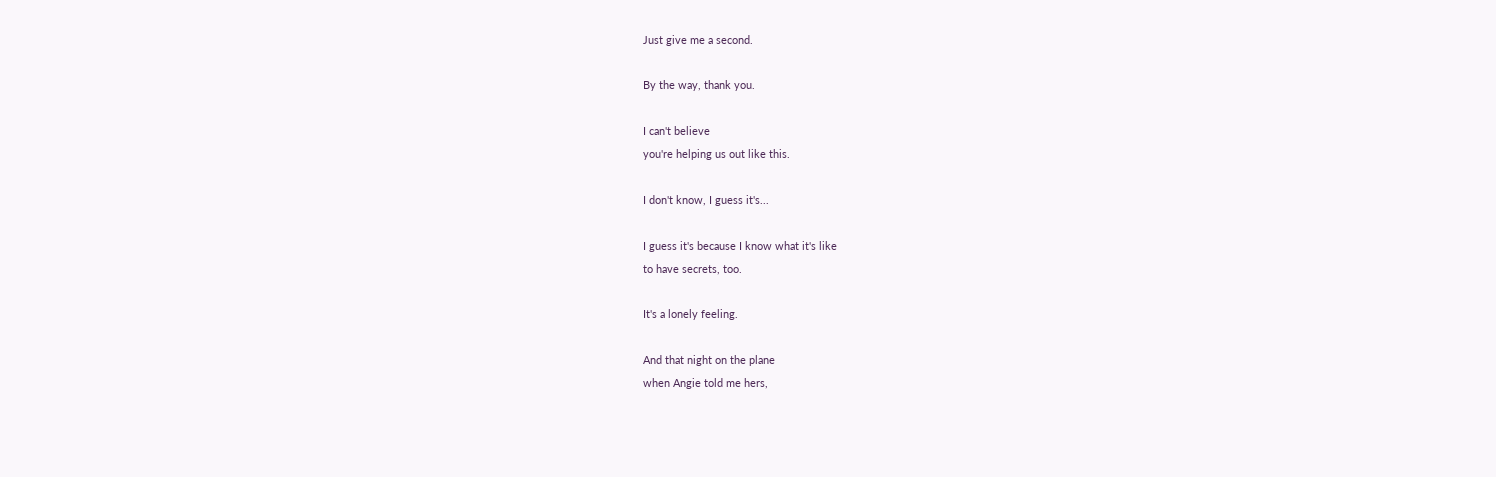Just give me a second.

By the way, thank you.

I can't believe
you're helping us out like this.

I don't know, I guess it's...

I guess it's because I know what it's like
to have secrets, too.

It's a lonely feeling.

And that night on the plane
when Angie told me hers,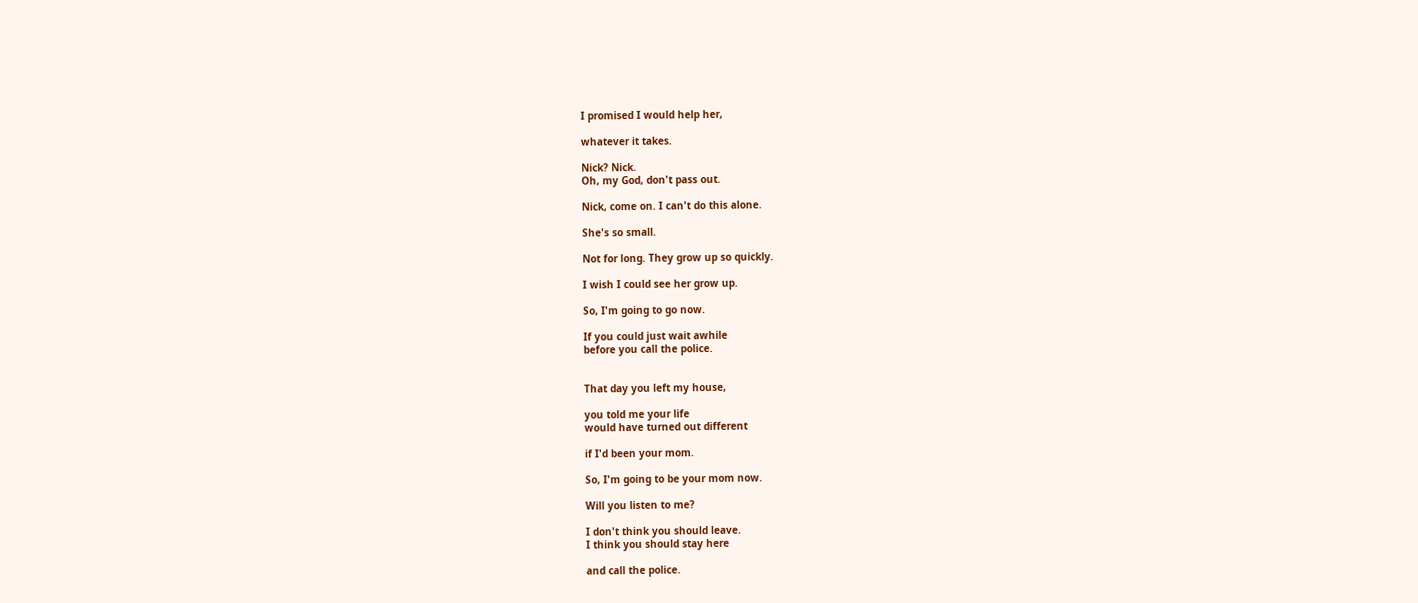I promised I would help her,

whatever it takes.

Nick? Nick.
Oh, my God, don't pass out.

Nick, come on. I can't do this alone.

She's so small.

Not for long. They grow up so quickly.

I wish I could see her grow up.

So, I'm going to go now.

If you could just wait awhile
before you call the police.


That day you left my house,

you told me your life
would have turned out different

if I'd been your mom.

So, I'm going to be your mom now.

Will you listen to me?

I don't think you should leave.
I think you should stay here

and call the police.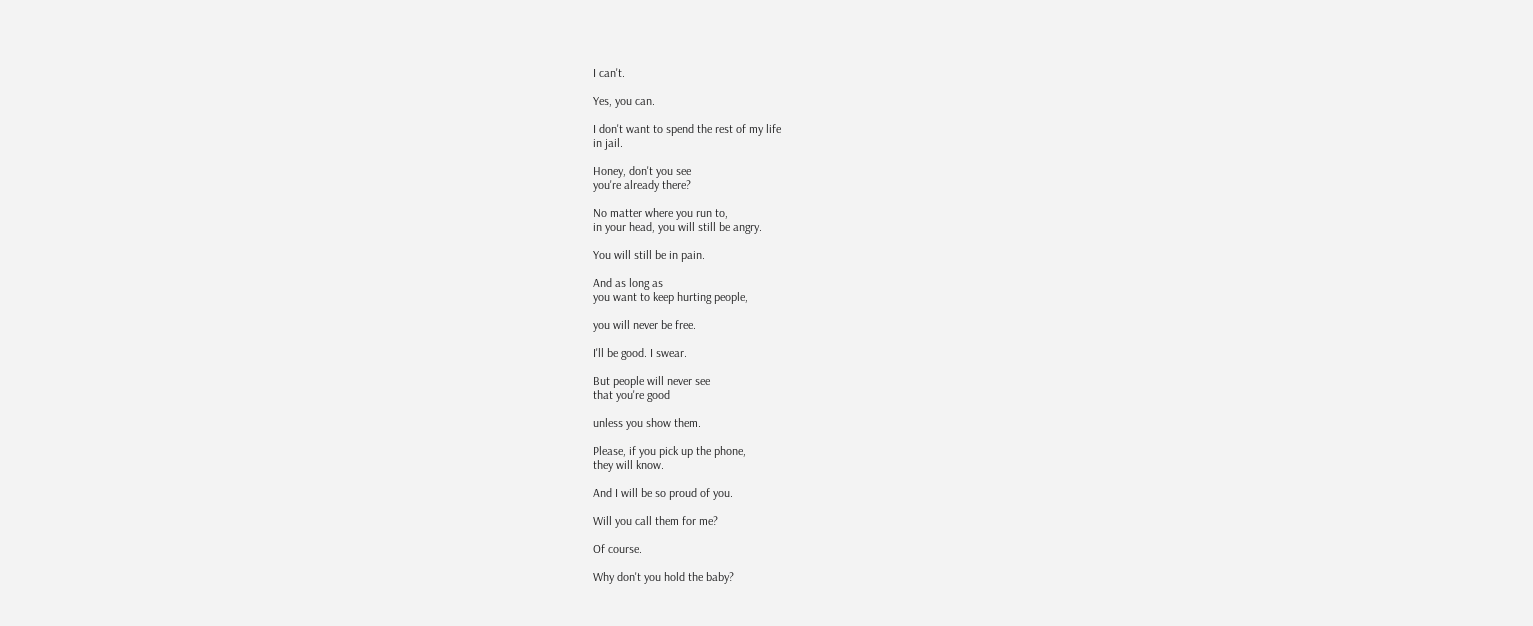I can't.

Yes, you can.

I don't want to spend the rest of my life
in jail.

Honey, don't you see
you're already there?

No matter where you run to,
in your head, you will still be angry.

You will still be in pain.

And as long as
you want to keep hurting people,

you will never be free.

I'll be good. I swear.

But people will never see
that you're good

unless you show them.

Please, if you pick up the phone,
they will know.

And I will be so proud of you.

Will you call them for me?

Of course.

Why don't you hold the baby?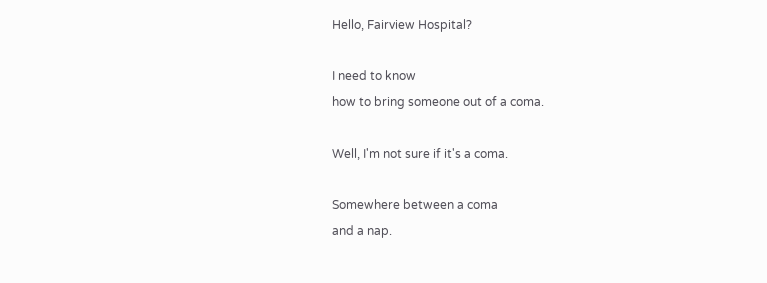Hello, Fairview Hospital?

I need to know
how to bring someone out of a coma.

Well, I'm not sure if it's a coma.

Somewhere between a coma
and a nap.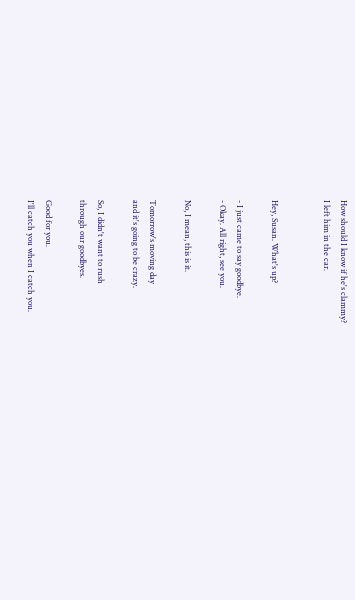How should I know if he's clammy?
I left him in the car.


Hey, Susan. What's up?

- I just came to say goodbye.
- Okay. All right, see you.

No, I mean, this is it.

Tomorrow's moving day
and it's going to be crazy.

So, I didn't want to rush
through our goodbyes.

Good for you.
I'll catch you when I catch you.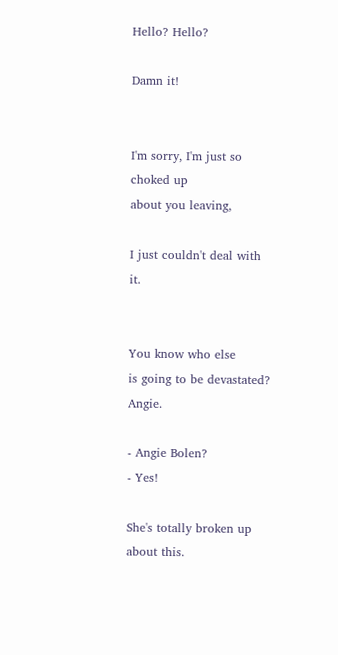Hello? Hello?

Damn it!


I'm sorry, I'm just so choked up
about you leaving,

I just couldn't deal with it.


You know who else
is going to be devastated? Angie.

- Angie Bolen?
- Yes!

She's totally broken up about this.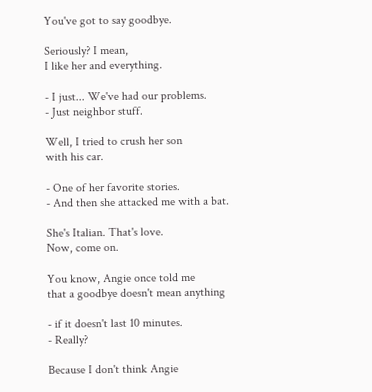You've got to say goodbye.

Seriously? I mean,
I like her and everything.

- I just... We've had our problems.
- Just neighbor stuff.

Well, I tried to crush her son
with his car.

- One of her favorite stories.
- And then she attacked me with a bat.

She's Italian. That's love.
Now, come on.

You know, Angie once told me
that a goodbye doesn't mean anything

- if it doesn't last 10 minutes.
- Really?

Because I don't think Angie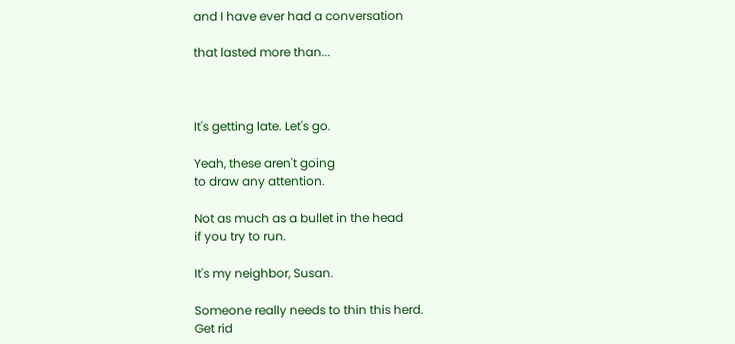and I have ever had a conversation

that lasted more than...



It's getting late. Let's go.

Yeah, these aren't going
to draw any attention.

Not as much as a bullet in the head
if you try to run.

It's my neighbor, Susan.

Someone really needs to thin this herd.
Get rid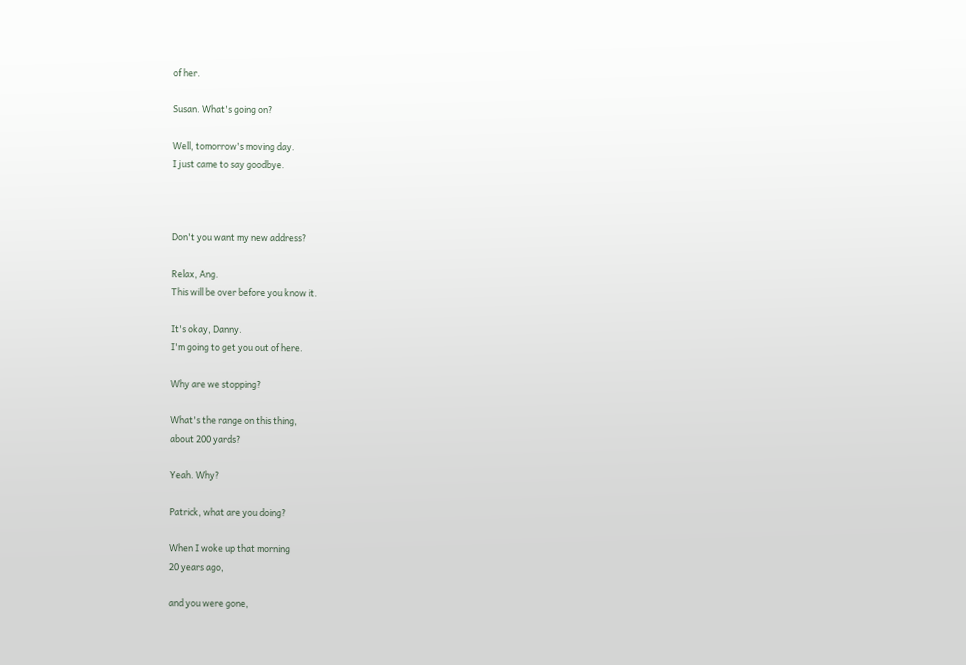of her.

Susan. What's going on?

Well, tomorrow's moving day.
I just came to say goodbye.



Don't you want my new address?

Relax, Ang.
This will be over before you know it.

It's okay, Danny.
I'm going to get you out of here.

Why are we stopping?

What's the range on this thing,
about 200 yards?

Yeah. Why?

Patrick, what are you doing?

When I woke up that morning
20 years ago,

and you were gone,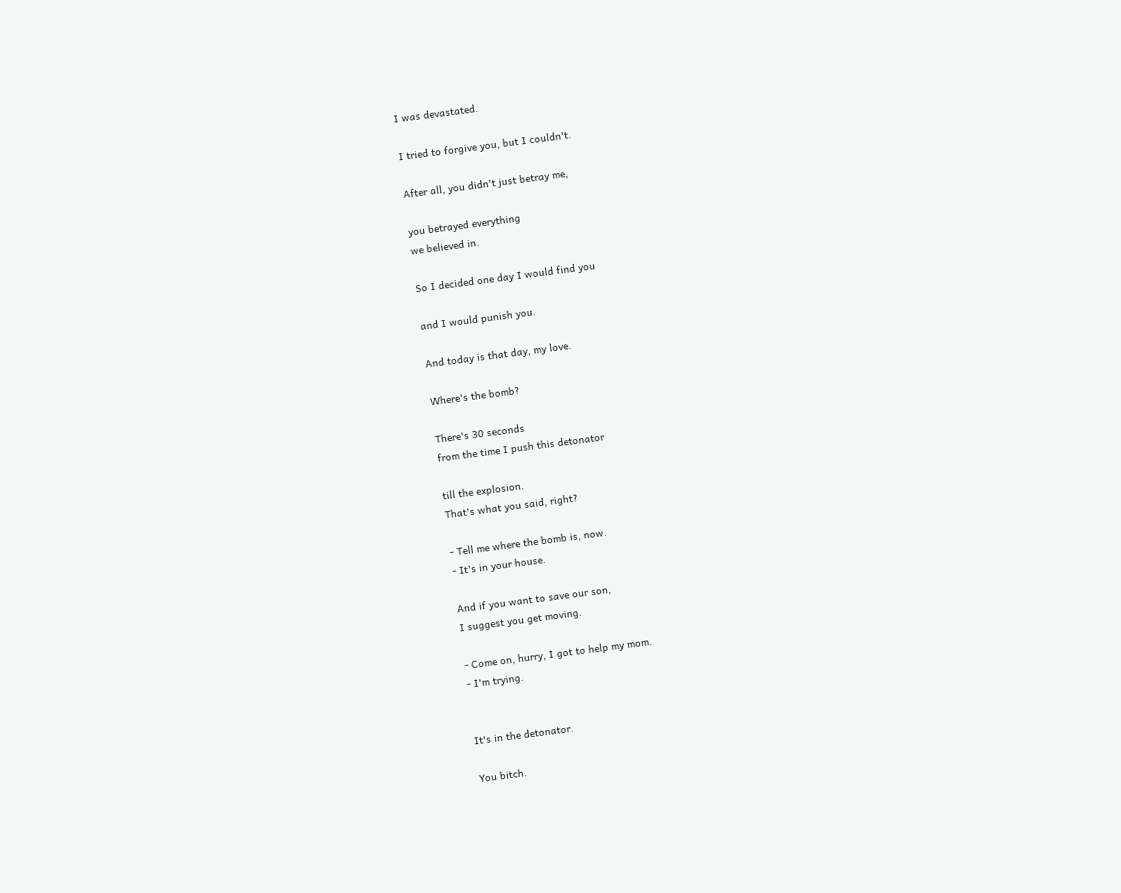I was devastated.

I tried to forgive you, but I couldn't.

After all, you didn't just betray me,

you betrayed everything
we believed in.

So I decided one day I would find you

and I would punish you.

And today is that day, my love.

Where's the bomb?

There's 30 seconds
from the time I push this detonator

till the explosion.
That's what you said, right?

- Tell me where the bomb is, now.
- It's in your house.

And if you want to save our son,
I suggest you get moving.

- Come on, hurry, I got to help my mom.
- I'm trying.


It's in the detonator.

You bitch.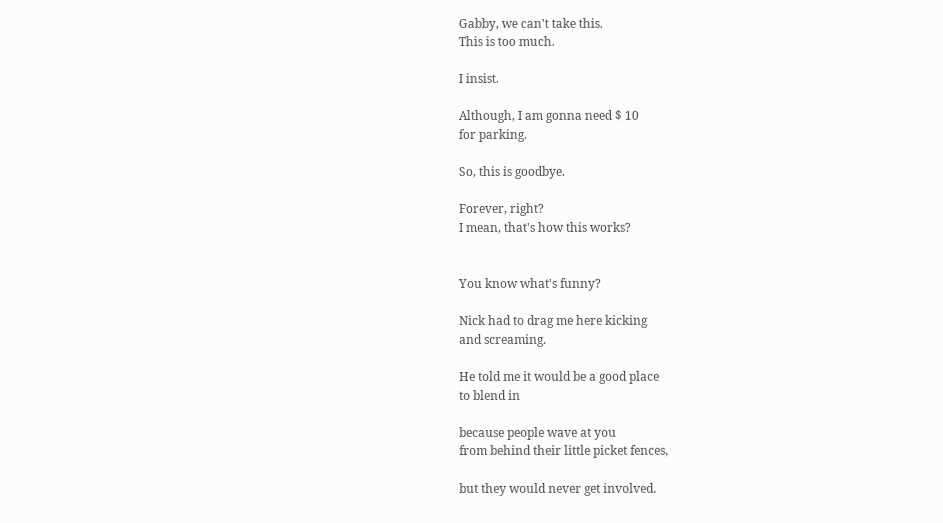Gabby, we can't take this.
This is too much.

I insist.

Although, I am gonna need $ 10
for parking.

So, this is goodbye.

Forever, right?
I mean, that's how this works?


You know what's funny?

Nick had to drag me here kicking
and screaming.

He told me it would be a good place
to blend in

because people wave at you
from behind their little picket fences,

but they would never get involved.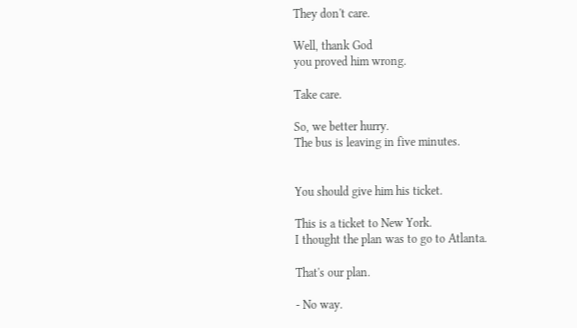They don't care.

Well, thank God
you proved him wrong.

Take care.

So, we better hurry.
The bus is leaving in five minutes.


You should give him his ticket.

This is a ticket to New York.
I thought the plan was to go to Atlanta.

That's our plan.

- No way.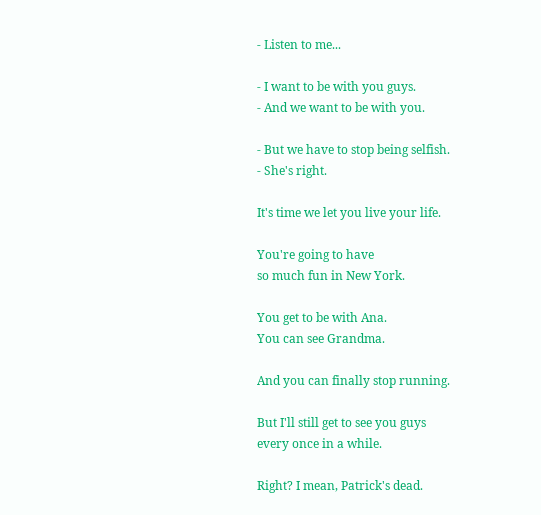- Listen to me...

- I want to be with you guys.
- And we want to be with you.

- But we have to stop being selfish.
- She's right.

It's time we let you live your life.

You're going to have
so much fun in New York.

You get to be with Ana.
You can see Grandma.

And you can finally stop running.

But I'll still get to see you guys
every once in a while.

Right? I mean, Patrick's dead.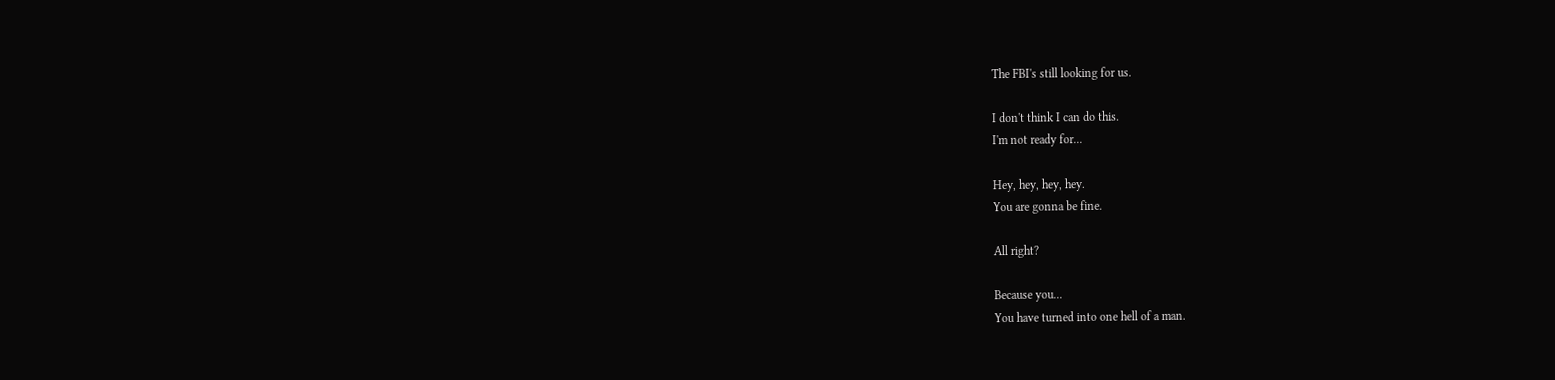The FBI's still looking for us.

I don't think I can do this.
I'm not ready for...

Hey, hey, hey, hey.
You are gonna be fine.

All right?

Because you...
You have turned into one hell of a man.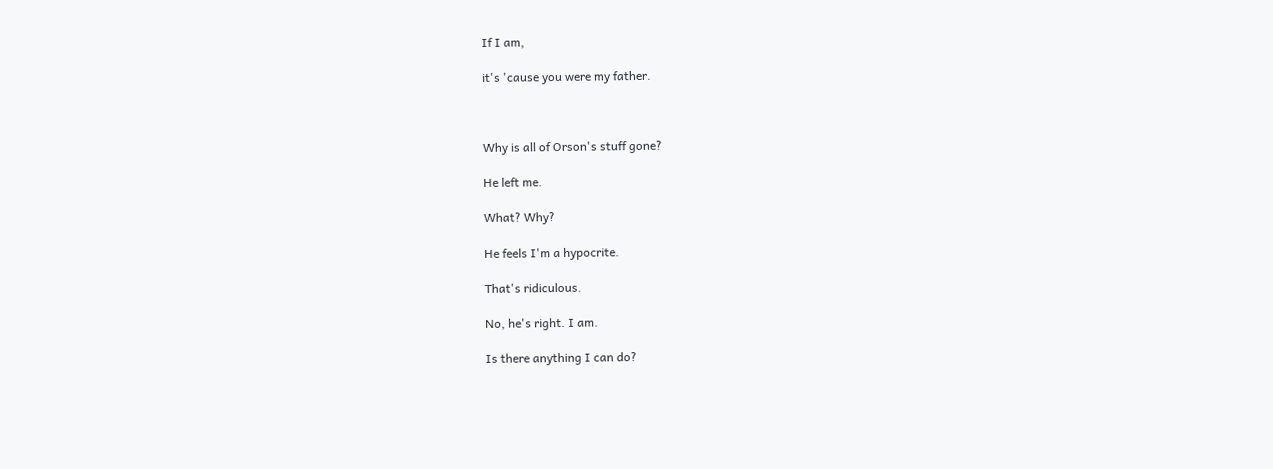If I am,

it's 'cause you were my father.



Why is all of Orson's stuff gone?

He left me.

What? Why?

He feels I'm a hypocrite.

That's ridiculous.

No, he's right. I am.

Is there anything I can do?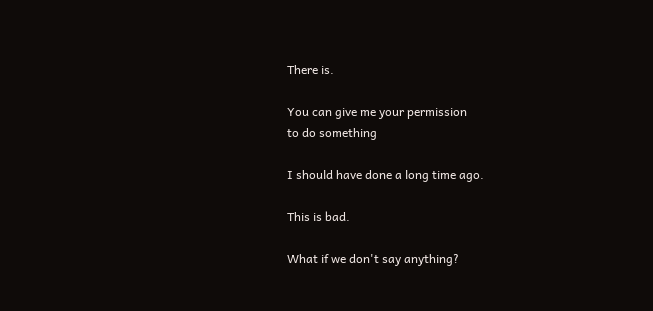There is.

You can give me your permission
to do something

I should have done a long time ago.

This is bad.

What if we don't say anything?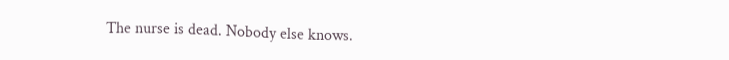The nurse is dead. Nobody else knows.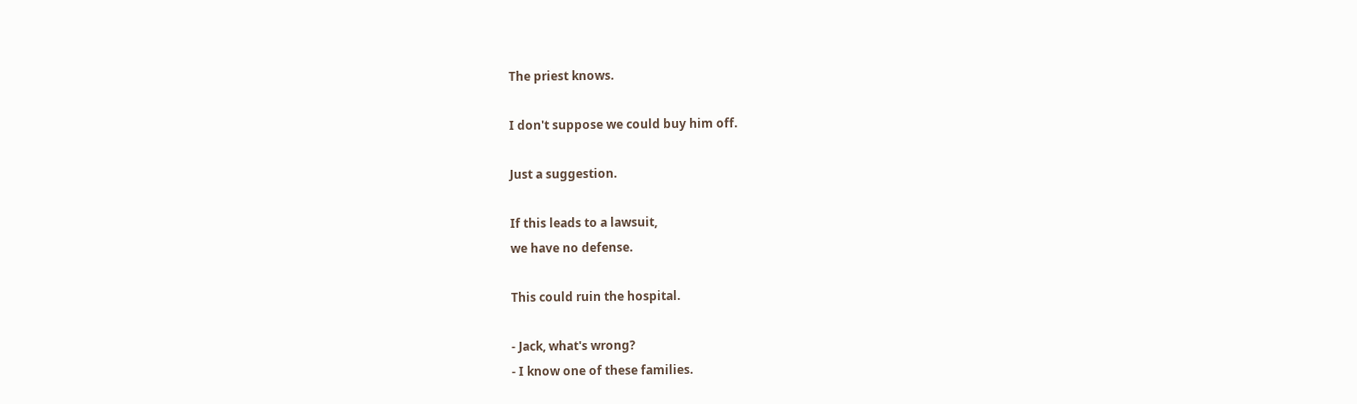The priest knows.

I don't suppose we could buy him off.

Just a suggestion.

If this leads to a lawsuit,
we have no defense.

This could ruin the hospital.

- Jack, what's wrong?
- I know one of these families.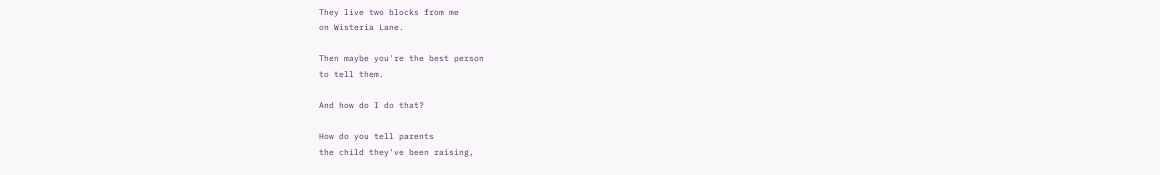They live two blocks from me
on Wisteria Lane.

Then maybe you're the best person
to tell them.

And how do I do that?

How do you tell parents
the child they've been raising,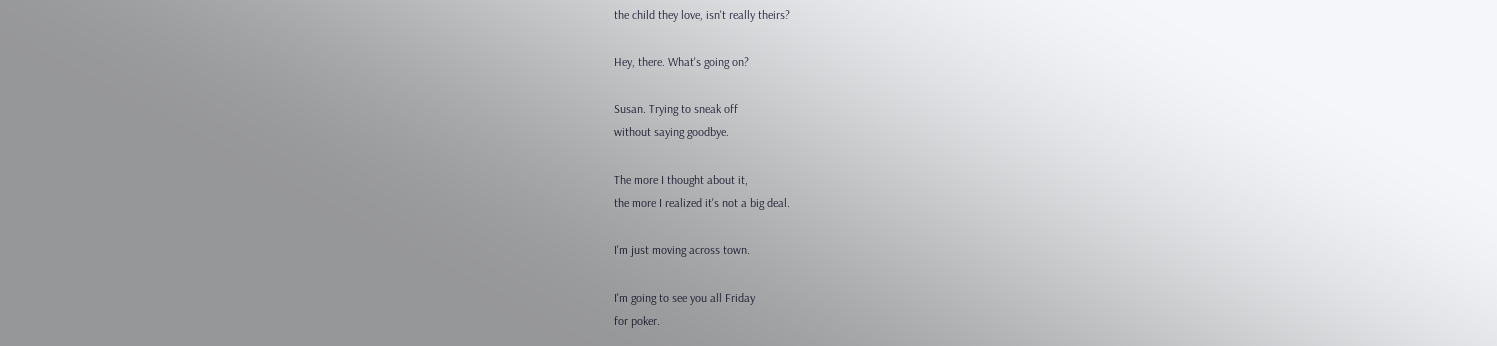the child they love, isn't really theirs?

Hey, there. What's going on?

Susan. Trying to sneak off
without saying goodbye.

The more I thought about it,
the more I realized it's not a big deal.

I'm just moving across town.

I'm going to see you all Friday
for poker.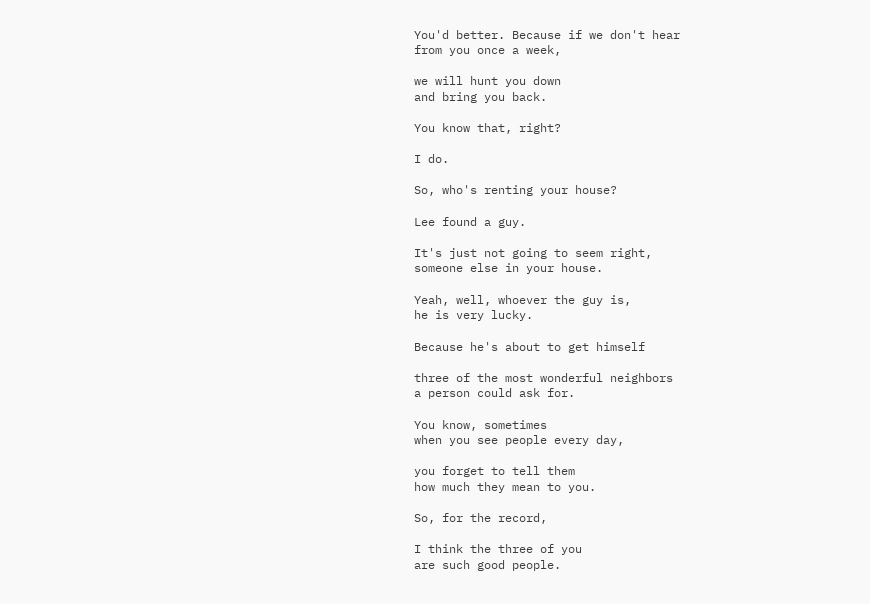You'd better. Because if we don't hear
from you once a week,

we will hunt you down
and bring you back.

You know that, right?

I do.

So, who's renting your house?

Lee found a guy.

It's just not going to seem right,
someone else in your house.

Yeah, well, whoever the guy is,
he is very lucky.

Because he's about to get himself

three of the most wonderful neighbors
a person could ask for.

You know, sometimes
when you see people every day,

you forget to tell them
how much they mean to you.

So, for the record,

I think the three of you
are such good people.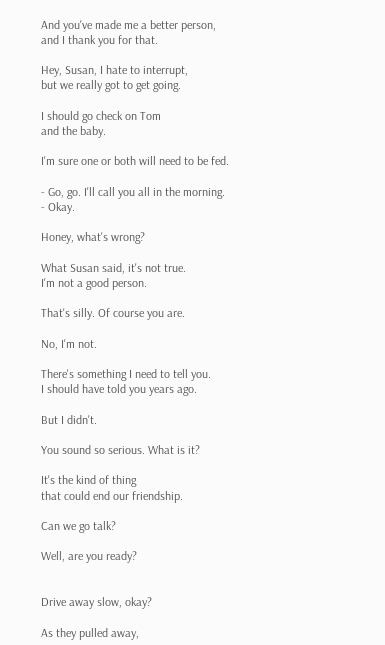And you've made me a better person,
and I thank you for that.

Hey, Susan, I hate to interrupt,
but we really got to get going.

I should go check on Tom
and the baby.

I'm sure one or both will need to be fed.

- Go, go. I'll call you all in the morning.
- Okay.

Honey, what's wrong?

What Susan said, it's not true.
I'm not a good person.

That's silly. Of course you are.

No, I'm not.

There's something I need to tell you.
I should have told you years ago.

But I didn't.

You sound so serious. What is it?

It's the kind of thing
that could end our friendship.

Can we go talk?

Well, are you ready?


Drive away slow, okay?

As they pulled away,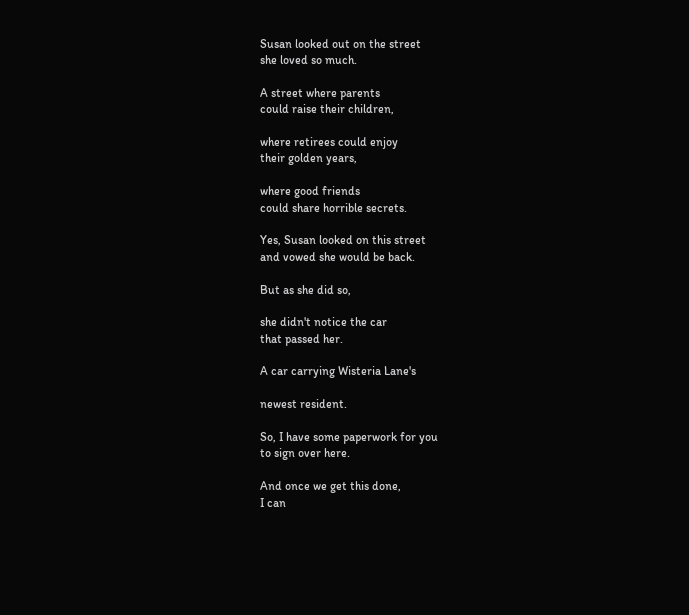Susan looked out on the street
she loved so much.

A street where parents
could raise their children,

where retirees could enjoy
their golden years,

where good friends
could share horrible secrets.

Yes, Susan looked on this street
and vowed she would be back.

But as she did so,

she didn't notice the car
that passed her.

A car carrying Wisteria Lane's

newest resident.

So, I have some paperwork for you
to sign over here.

And once we get this done,
I can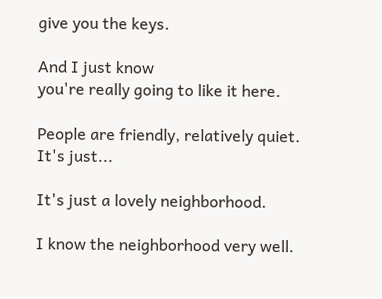give you the keys.

And I just know
you're really going to like it here.

People are friendly, relatively quiet.
It's just...

It's just a lovely neighborhood.

I know the neighborhood very well.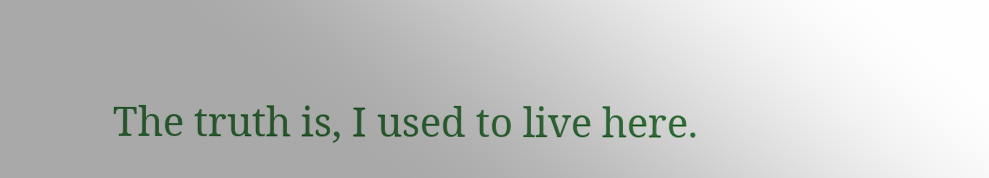The truth is, I used to live here.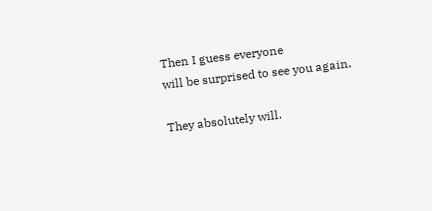Then I guess everyone
will be surprised to see you again.

They absolutely will.